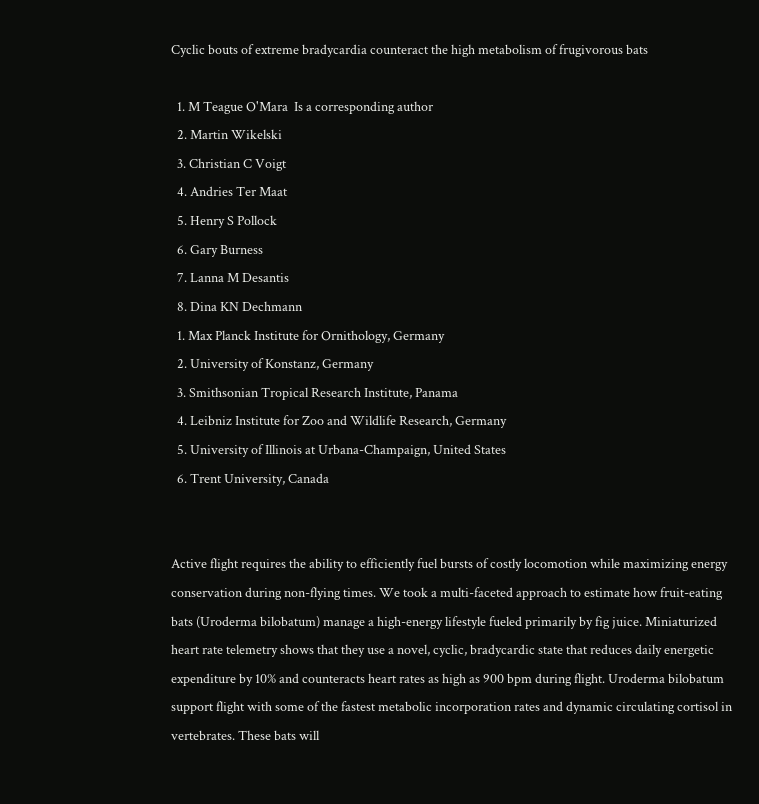Cyclic bouts of extreme bradycardia counteract the high metabolism of frugivorous bats

  1. M Teague O'Mara  Is a corresponding author
  2. Martin Wikelski
  3. Christian C Voigt
  4. Andries Ter Maat
  5. Henry S Pollock
  6. Gary Burness
  7. Lanna M Desantis
  8. Dina KN Dechmann
  1. Max Planck Institute for Ornithology, Germany
  2. University of Konstanz, Germany
  3. Smithsonian Tropical Research Institute, Panama
  4. Leibniz Institute for Zoo and Wildlife Research, Germany
  5. University of Illinois at Urbana-Champaign, United States
  6. Trent University, Canada


Active flight requires the ability to efficiently fuel bursts of costly locomotion while maximizing energy conservation during non-flying times. We took a multi-faceted approach to estimate how fruit-eating bats (Uroderma bilobatum) manage a high-energy lifestyle fueled primarily by fig juice. Miniaturized heart rate telemetry shows that they use a novel, cyclic, bradycardic state that reduces daily energetic expenditure by 10% and counteracts heart rates as high as 900 bpm during flight. Uroderma bilobatum support flight with some of the fastest metabolic incorporation rates and dynamic circulating cortisol in vertebrates. These bats will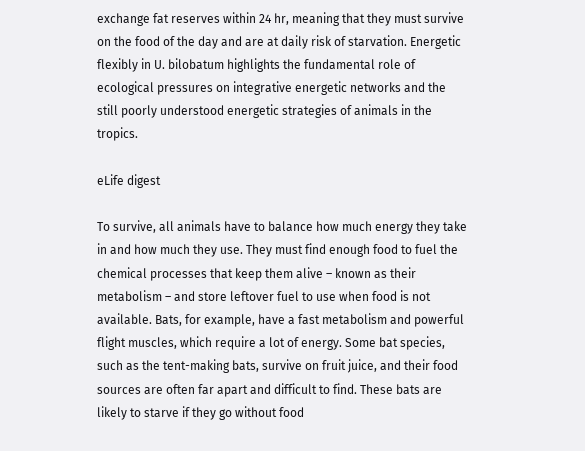exchange fat reserves within 24 hr, meaning that they must survive on the food of the day and are at daily risk of starvation. Energetic flexibly in U. bilobatum highlights the fundamental role of ecological pressures on integrative energetic networks and the still poorly understood energetic strategies of animals in the tropics.

eLife digest

To survive, all animals have to balance how much energy they take in and how much they use. They must find enough food to fuel the chemical processes that keep them alive – known as their metabolism – and store leftover fuel to use when food is not available. Bats, for example, have a fast metabolism and powerful flight muscles, which require a lot of energy. Some bat species, such as the tent-making bats, survive on fruit juice, and their food sources are often far apart and difficult to find. These bats are likely to starve if they go without food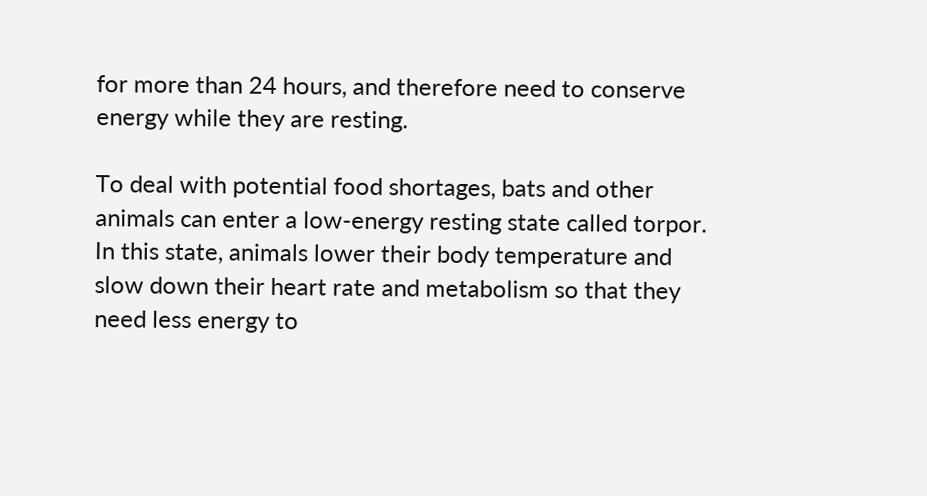for more than 24 hours, and therefore need to conserve energy while they are resting.

To deal with potential food shortages, bats and other animals can enter a low-energy resting state called torpor. In this state, animals lower their body temperature and slow down their heart rate and metabolism so that they need less energy to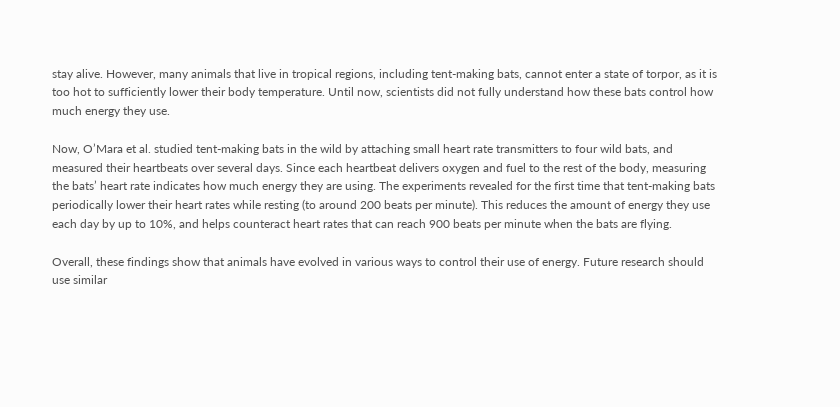stay alive. However, many animals that live in tropical regions, including tent-making bats, cannot enter a state of torpor, as it is too hot to sufficiently lower their body temperature. Until now, scientists did not fully understand how these bats control how much energy they use.

Now, O’Mara et al. studied tent-making bats in the wild by attaching small heart rate transmitters to four wild bats, and measured their heartbeats over several days. Since each heartbeat delivers oxygen and fuel to the rest of the body, measuring the bats’ heart rate indicates how much energy they are using. The experiments revealed for the first time that tent-making bats periodically lower their heart rates while resting (to around 200 beats per minute). This reduces the amount of energy they use each day by up to 10%, and helps counteract heart rates that can reach 900 beats per minute when the bats are flying.

Overall, these findings show that animals have evolved in various ways to control their use of energy. Future research should use similar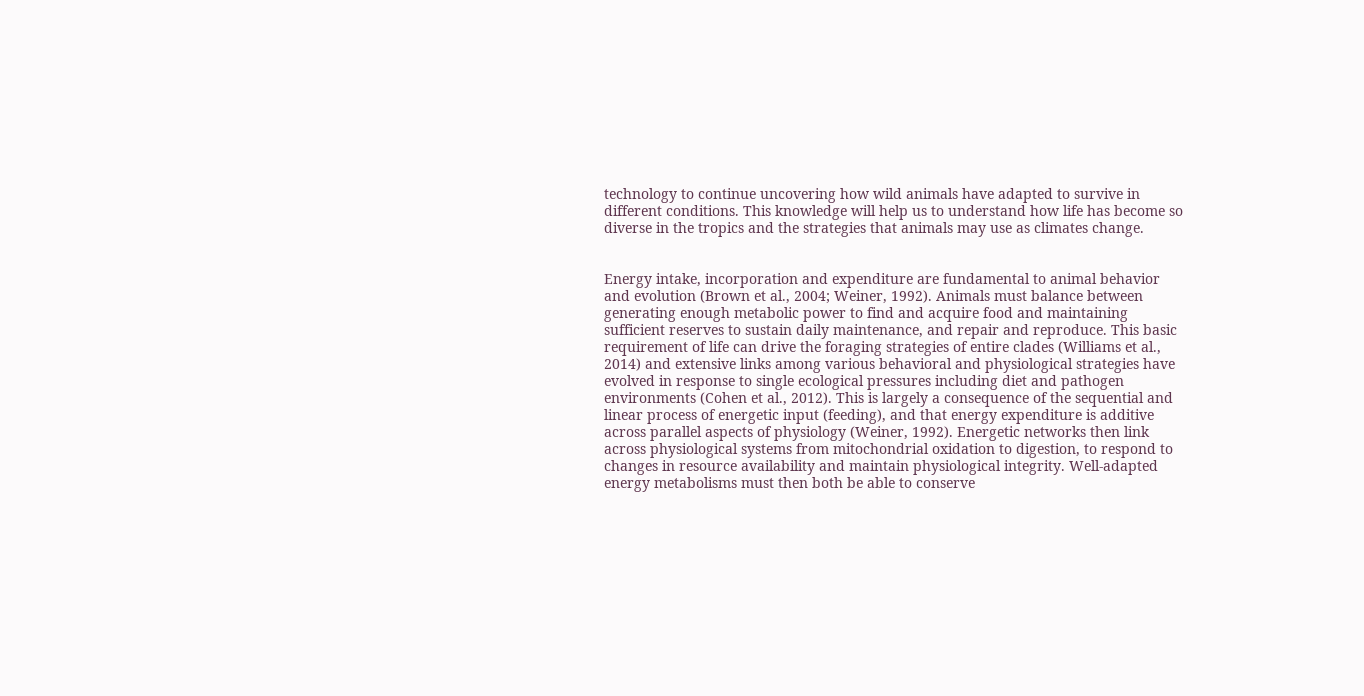technology to continue uncovering how wild animals have adapted to survive in different conditions. This knowledge will help us to understand how life has become so diverse in the tropics and the strategies that animals may use as climates change.


Energy intake, incorporation and expenditure are fundamental to animal behavior and evolution (Brown et al., 2004; Weiner, 1992). Animals must balance between generating enough metabolic power to find and acquire food and maintaining sufficient reserves to sustain daily maintenance, and repair and reproduce. This basic requirement of life can drive the foraging strategies of entire clades (Williams et al., 2014) and extensive links among various behavioral and physiological strategies have evolved in response to single ecological pressures including diet and pathogen environments (Cohen et al., 2012). This is largely a consequence of the sequential and linear process of energetic input (feeding), and that energy expenditure is additive across parallel aspects of physiology (Weiner, 1992). Energetic networks then link across physiological systems from mitochondrial oxidation to digestion, to respond to changes in resource availability and maintain physiological integrity. Well-adapted energy metabolisms must then both be able to conserve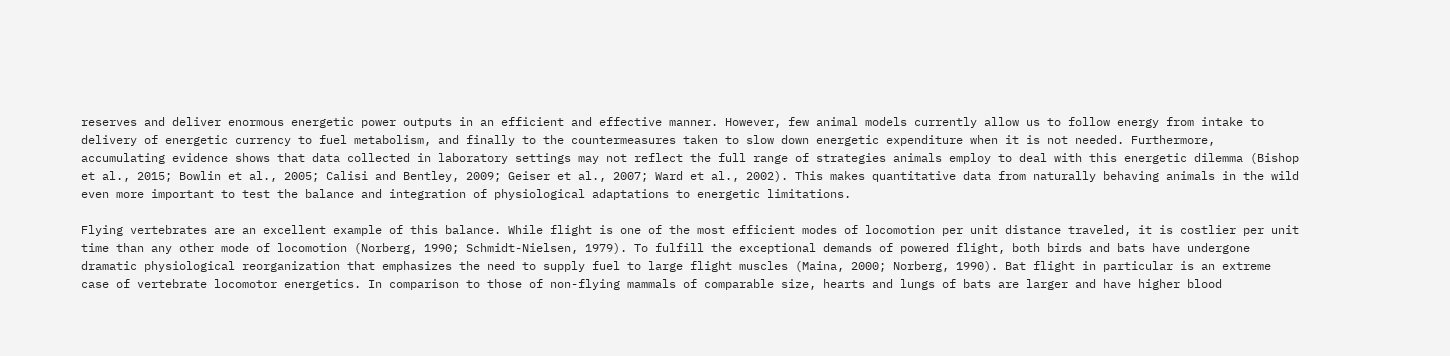reserves and deliver enormous energetic power outputs in an efficient and effective manner. However, few animal models currently allow us to follow energy from intake to delivery of energetic currency to fuel metabolism, and finally to the countermeasures taken to slow down energetic expenditure when it is not needed. Furthermore, accumulating evidence shows that data collected in laboratory settings may not reflect the full range of strategies animals employ to deal with this energetic dilemma (Bishop et al., 2015; Bowlin et al., 2005; Calisi and Bentley, 2009; Geiser et al., 2007; Ward et al., 2002). This makes quantitative data from naturally behaving animals in the wild even more important to test the balance and integration of physiological adaptations to energetic limitations.

Flying vertebrates are an excellent example of this balance. While flight is one of the most efficient modes of locomotion per unit distance traveled, it is costlier per unit time than any other mode of locomotion (Norberg, 1990; Schmidt-Nielsen, 1979). To fulfill the exceptional demands of powered flight, both birds and bats have undergone dramatic physiological reorganization that emphasizes the need to supply fuel to large flight muscles (Maina, 2000; Norberg, 1990). Bat flight in particular is an extreme case of vertebrate locomotor energetics. In comparison to those of non-flying mammals of comparable size, hearts and lungs of bats are larger and have higher blood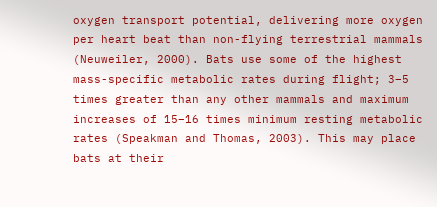oxygen transport potential, delivering more oxygen per heart beat than non-flying terrestrial mammals (Neuweiler, 2000). Bats use some of the highest mass-specific metabolic rates during flight; 3–5 times greater than any other mammals and maximum increases of 15–16 times minimum resting metabolic rates (Speakman and Thomas, 2003). This may place bats at their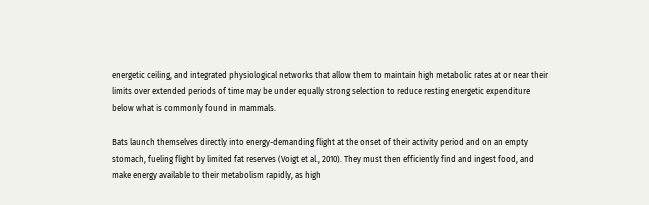energetic ceiling, and integrated physiological networks that allow them to maintain high metabolic rates at or near their limits over extended periods of time may be under equally strong selection to reduce resting energetic expenditure below what is commonly found in mammals.

Bats launch themselves directly into energy-demanding flight at the onset of their activity period and on an empty stomach, fueling flight by limited fat reserves (Voigt et al., 2010). They must then efficiently find and ingest food, and make energy available to their metabolism rapidly, as high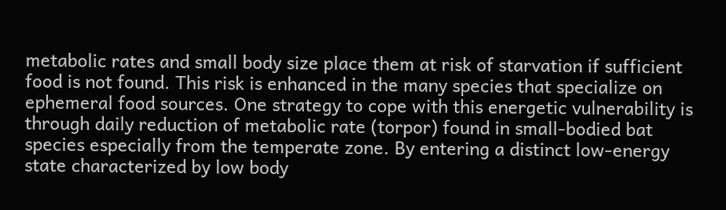metabolic rates and small body size place them at risk of starvation if sufficient food is not found. This risk is enhanced in the many species that specialize on ephemeral food sources. One strategy to cope with this energetic vulnerability is through daily reduction of metabolic rate (torpor) found in small-bodied bat species especially from the temperate zone. By entering a distinct low-energy state characterized by low body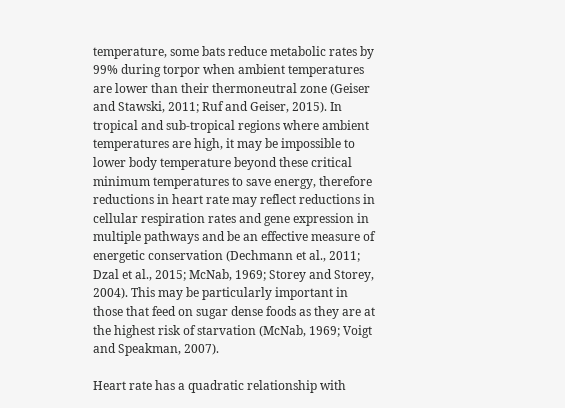temperature, some bats reduce metabolic rates by 99% during torpor when ambient temperatures are lower than their thermoneutral zone (Geiser and Stawski, 2011; Ruf and Geiser, 2015). In tropical and sub-tropical regions where ambient temperatures are high, it may be impossible to lower body temperature beyond these critical minimum temperatures to save energy, therefore reductions in heart rate may reflect reductions in cellular respiration rates and gene expression in multiple pathways and be an effective measure of energetic conservation (Dechmann et al., 2011; Dzal et al., 2015; McNab, 1969; Storey and Storey, 2004). This may be particularly important in those that feed on sugar dense foods as they are at the highest risk of starvation (McNab, 1969; Voigt and Speakman, 2007).

Heart rate has a quadratic relationship with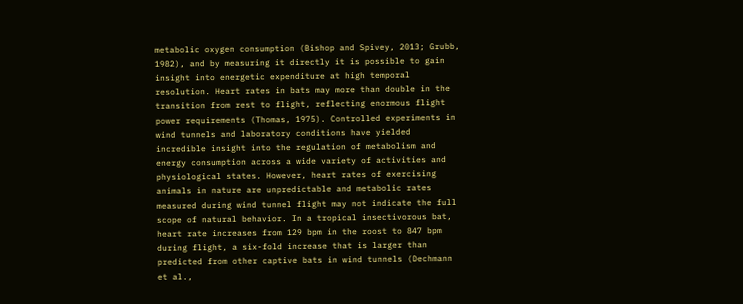metabolic oxygen consumption (Bishop and Spivey, 2013; Grubb, 1982), and by measuring it directly it is possible to gain insight into energetic expenditure at high temporal resolution. Heart rates in bats may more than double in the transition from rest to flight, reflecting enormous flight power requirements (Thomas, 1975). Controlled experiments in wind tunnels and laboratory conditions have yielded incredible insight into the regulation of metabolism and energy consumption across a wide variety of activities and physiological states. However, heart rates of exercising animals in nature are unpredictable and metabolic rates measured during wind tunnel flight may not indicate the full scope of natural behavior. In a tropical insectivorous bat, heart rate increases from 129 bpm in the roost to 847 bpm during flight, a six-fold increase that is larger than predicted from other captive bats in wind tunnels (Dechmann et al.,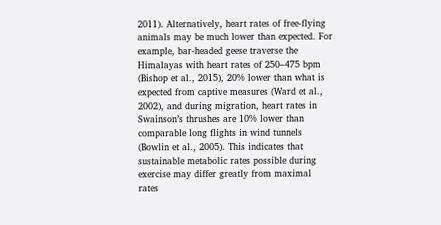2011). Alternatively, heart rates of free-flying animals may be much lower than expected. For example, bar-headed geese traverse the Himalayas with heart rates of 250–475 bpm (Bishop et al., 2015), 20% lower than what is expected from captive measures (Ward et al., 2002), and during migration, heart rates in Swainson’s thrushes are 10% lower than comparable long flights in wind tunnels (Bowlin et al., 2005). This indicates that sustainable metabolic rates possible during exercise may differ greatly from maximal rates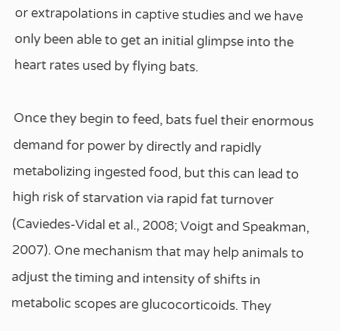or extrapolations in captive studies and we have only been able to get an initial glimpse into the heart rates used by flying bats.

Once they begin to feed, bats fuel their enormous demand for power by directly and rapidly metabolizing ingested food, but this can lead to high risk of starvation via rapid fat turnover (Caviedes-Vidal et al., 2008; Voigt and Speakman, 2007). One mechanism that may help animals to adjust the timing and intensity of shifts in metabolic scopes are glucocorticoids. They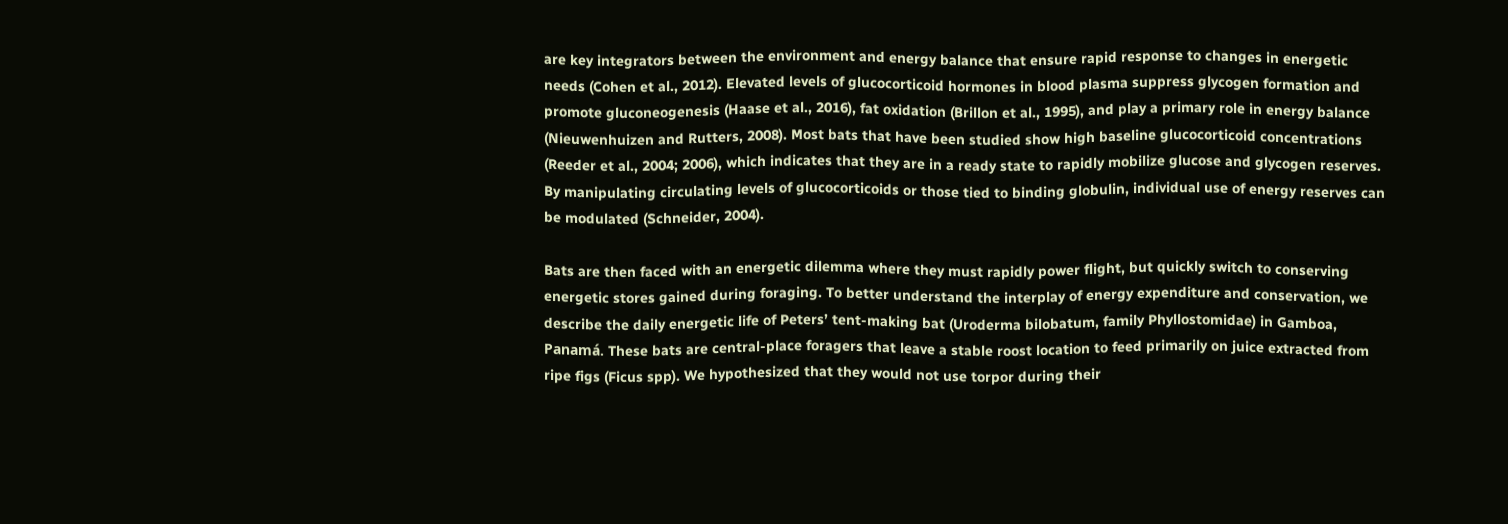are key integrators between the environment and energy balance that ensure rapid response to changes in energetic needs (Cohen et al., 2012). Elevated levels of glucocorticoid hormones in blood plasma suppress glycogen formation and promote gluconeogenesis (Haase et al., 2016), fat oxidation (Brillon et al., 1995), and play a primary role in energy balance (Nieuwenhuizen and Rutters, 2008). Most bats that have been studied show high baseline glucocorticoid concentrations (Reeder et al., 2004; 2006), which indicates that they are in a ready state to rapidly mobilize glucose and glycogen reserves. By manipulating circulating levels of glucocorticoids or those tied to binding globulin, individual use of energy reserves can be modulated (Schneider, 2004).

Bats are then faced with an energetic dilemma where they must rapidly power flight, but quickly switch to conserving energetic stores gained during foraging. To better understand the interplay of energy expenditure and conservation, we describe the daily energetic life of Peters’ tent-making bat (Uroderma bilobatum, family Phyllostomidae) in Gamboa, Panamá. These bats are central-place foragers that leave a stable roost location to feed primarily on juice extracted from ripe figs (Ficus spp). We hypothesized that they would not use torpor during their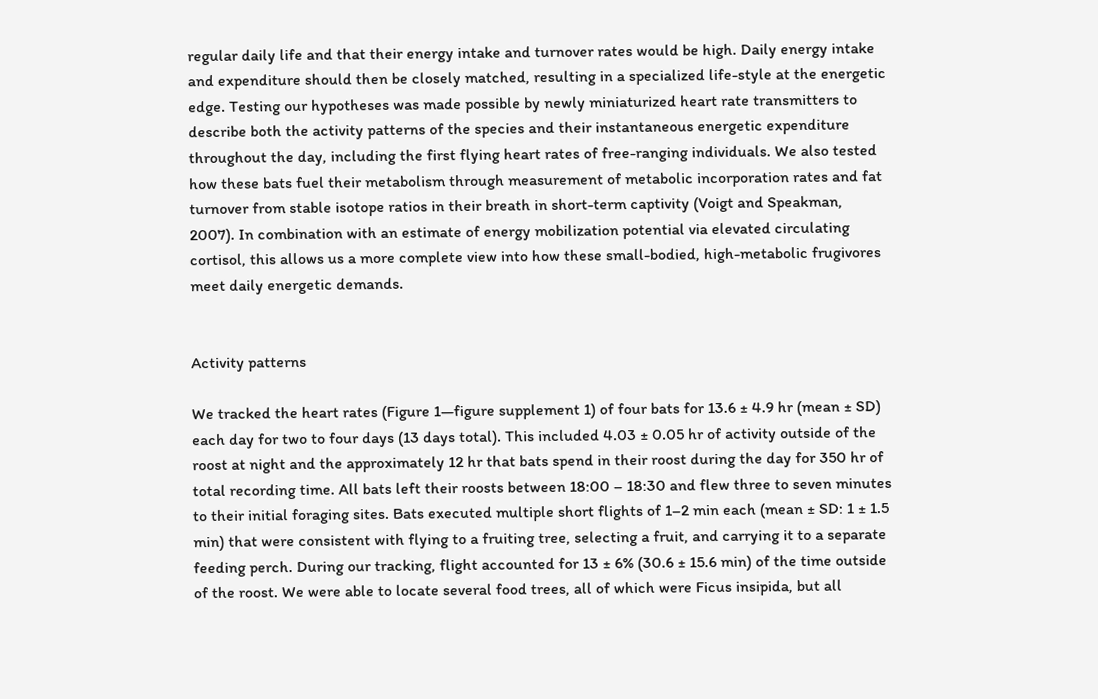regular daily life and that their energy intake and turnover rates would be high. Daily energy intake and expenditure should then be closely matched, resulting in a specialized life-style at the energetic edge. Testing our hypotheses was made possible by newly miniaturized heart rate transmitters to describe both the activity patterns of the species and their instantaneous energetic expenditure throughout the day, including the first flying heart rates of free-ranging individuals. We also tested how these bats fuel their metabolism through measurement of metabolic incorporation rates and fat turnover from stable isotope ratios in their breath in short-term captivity (Voigt and Speakman, 2007). In combination with an estimate of energy mobilization potential via elevated circulating cortisol, this allows us a more complete view into how these small-bodied, high-metabolic frugivores meet daily energetic demands.


Activity patterns

We tracked the heart rates (Figure 1—figure supplement 1) of four bats for 13.6 ± 4.9 hr (mean ± SD) each day for two to four days (13 days total). This included 4.03 ± 0.05 hr of activity outside of the roost at night and the approximately 12 hr that bats spend in their roost during the day for 350 hr of total recording time. All bats left their roosts between 18:00 – 18:30 and flew three to seven minutes to their initial foraging sites. Bats executed multiple short flights of 1–2 min each (mean ± SD: 1 ± 1.5 min) that were consistent with flying to a fruiting tree, selecting a fruit, and carrying it to a separate feeding perch. During our tracking, flight accounted for 13 ± 6% (30.6 ± 15.6 min) of the time outside of the roost. We were able to locate several food trees, all of which were Ficus insipida, but all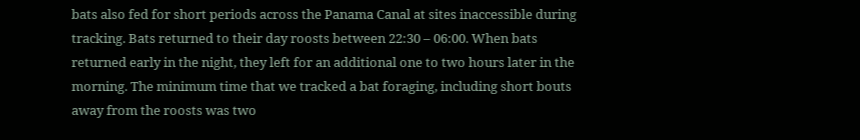bats also fed for short periods across the Panama Canal at sites inaccessible during tracking. Bats returned to their day roosts between 22:30 – 06:00. When bats returned early in the night, they left for an additional one to two hours later in the morning. The minimum time that we tracked a bat foraging, including short bouts away from the roosts was two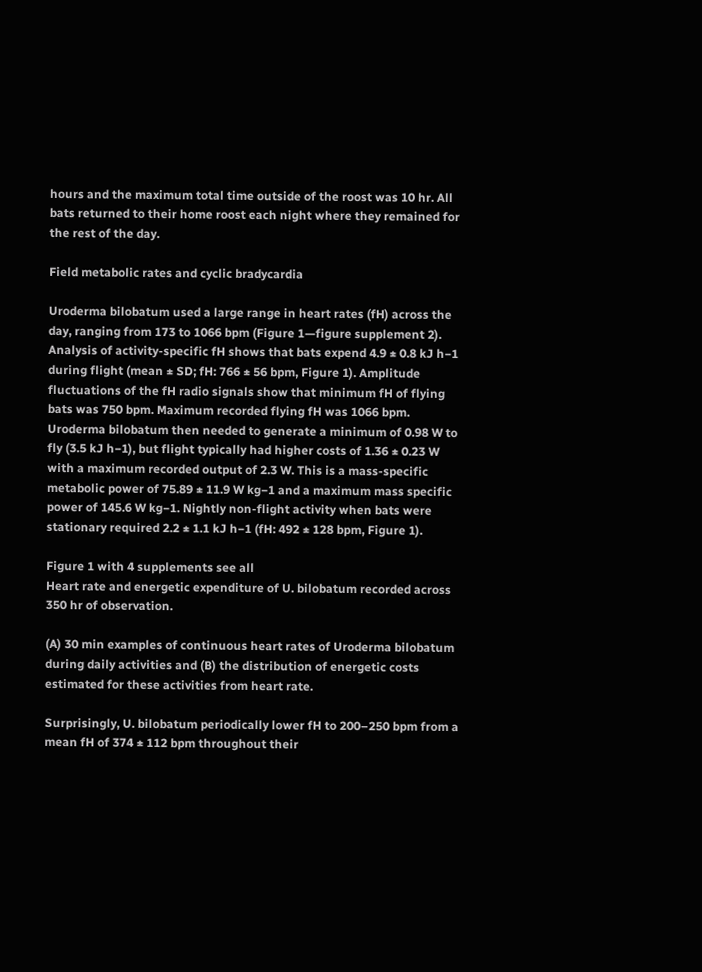hours and the maximum total time outside of the roost was 10 hr. All bats returned to their home roost each night where they remained for the rest of the day.

Field metabolic rates and cyclic bradycardia

Uroderma bilobatum used a large range in heart rates (fH) across the day, ranging from 173 to 1066 bpm (Figure 1—figure supplement 2). Analysis of activity-specific fH shows that bats expend 4.9 ± 0.8 kJ h−1 during flight (mean ± SD; fH: 766 ± 56 bpm, Figure 1). Amplitude fluctuations of the fH radio signals show that minimum fH of flying bats was 750 bpm. Maximum recorded flying fH was 1066 bpm. Uroderma bilobatum then needed to generate a minimum of 0.98 W to fly (3.5 kJ h−1), but flight typically had higher costs of 1.36 ± 0.23 W with a maximum recorded output of 2.3 W. This is a mass-specific metabolic power of 75.89 ± 11.9 W kg−1 and a maximum mass specific power of 145.6 W kg−1. Nightly non-flight activity when bats were stationary required 2.2 ± 1.1 kJ h−1 (fH: 492 ± 128 bpm, Figure 1).

Figure 1 with 4 supplements see all
Heart rate and energetic expenditure of U. bilobatum recorded across 350 hr of observation.

(A) 30 min examples of continuous heart rates of Uroderma bilobatum during daily activities and (B) the distribution of energetic costs estimated for these activities from heart rate.

Surprisingly, U. bilobatum periodically lower fH to 200–250 bpm from a mean fH of 374 ± 112 bpm throughout their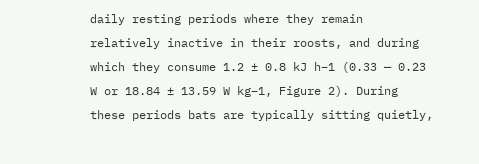daily resting periods where they remain relatively inactive in their roosts, and during which they consume 1.2 ± 0.8 kJ h−1 (0.33 — 0.23 W or 18.84 ± 13.59 W kg−1, Figure 2). During these periods bats are typically sitting quietly,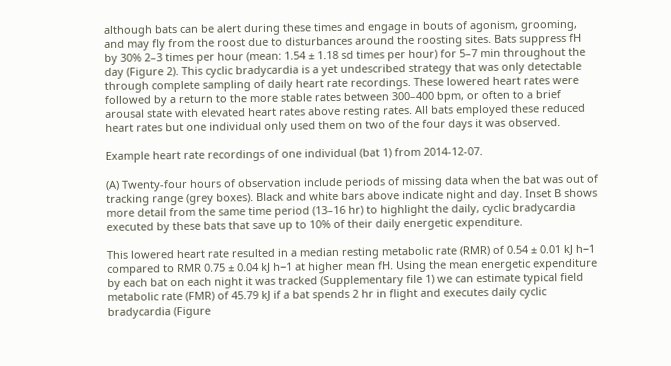although bats can be alert during these times and engage in bouts of agonism, grooming, and may fly from the roost due to disturbances around the roosting sites. Bats suppress fH by 30% 2–3 times per hour (mean: 1.54 ± 1.18 sd times per hour) for 5–7 min throughout the day (Figure 2). This cyclic bradycardia is a yet undescribed strategy that was only detectable through complete sampling of daily heart rate recordings. These lowered heart rates were followed by a return to the more stable rates between 300–400 bpm, or often to a brief arousal state with elevated heart rates above resting rates. All bats employed these reduced heart rates but one individual only used them on two of the four days it was observed.

Example heart rate recordings of one individual (bat 1) from 2014-12-07.

(A) Twenty-four hours of observation include periods of missing data when the bat was out of tracking range (grey boxes). Black and white bars above indicate night and day. Inset B shows more detail from the same time period (13–16 hr) to highlight the daily, cyclic bradycardia executed by these bats that save up to 10% of their daily energetic expenditure.

This lowered heart rate resulted in a median resting metabolic rate (RMR) of 0.54 ± 0.01 kJ h−1 compared to RMR 0.75 ± 0.04 kJ h−1 at higher mean fH. Using the mean energetic expenditure by each bat on each night it was tracked (Supplementary file 1) we can estimate typical field metabolic rate (FMR) of 45.79 kJ if a bat spends 2 hr in flight and executes daily cyclic bradycardia (Figure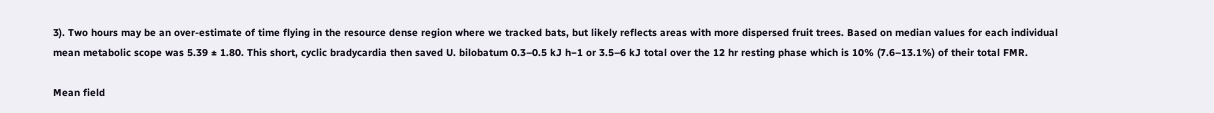3). Two hours may be an over-estimate of time flying in the resource dense region where we tracked bats, but likely reflects areas with more dispersed fruit trees. Based on median values for each individual mean metabolic scope was 5.39 ± 1.80. This short, cyclic bradycardia then saved U. bilobatum 0.3–0.5 kJ h−1 or 3.5–6 kJ total over the 12 hr resting phase which is 10% (7.6–13.1%) of their total FMR.

Mean field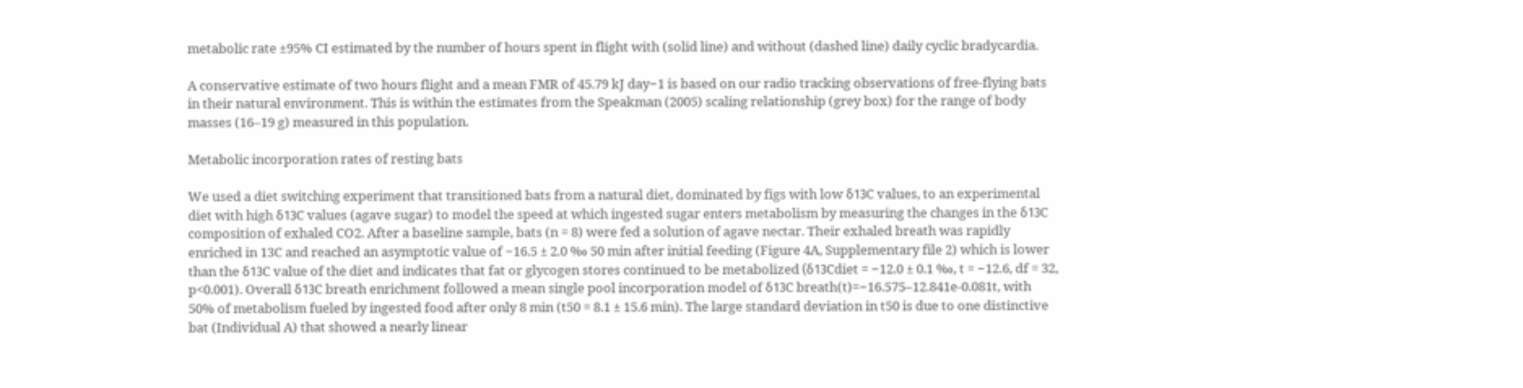metabolic rate ±95% CI estimated by the number of hours spent in flight with (solid line) and without (dashed line) daily cyclic bradycardia.

A conservative estimate of two hours flight and a mean FMR of 45.79 kJ day−1 is based on our radio tracking observations of free-flying bats in their natural environment. This is within the estimates from the Speakman (2005) scaling relationship (grey box) for the range of body masses (16–19 g) measured in this population.

Metabolic incorporation rates of resting bats

We used a diet switching experiment that transitioned bats from a natural diet, dominated by figs with low δ13C values, to an experimental diet with high δ13C values (agave sugar) to model the speed at which ingested sugar enters metabolism by measuring the changes in the δ13C composition of exhaled CO2. After a baseline sample, bats (n = 8) were fed a solution of agave nectar. Their exhaled breath was rapidly enriched in 13C and reached an asymptotic value of −16.5 ± 2.0 ‰ 50 min after initial feeding (Figure 4A, Supplementary file 2) which is lower than the δ13C value of the diet and indicates that fat or glycogen stores continued to be metabolized (δ13Cdiet = −12.0 ± 0.1 ‰, t = −12.6, df = 32, p<0.001). Overall δ13C breath enrichment followed a mean single pool incorporation model of δ13C breath(t)=−16.575–12.841e-0.081t, with 50% of metabolism fueled by ingested food after only 8 min (t50 = 8.1 ± 15.6 min). The large standard deviation in t50 is due to one distinctive bat (Individual A) that showed a nearly linear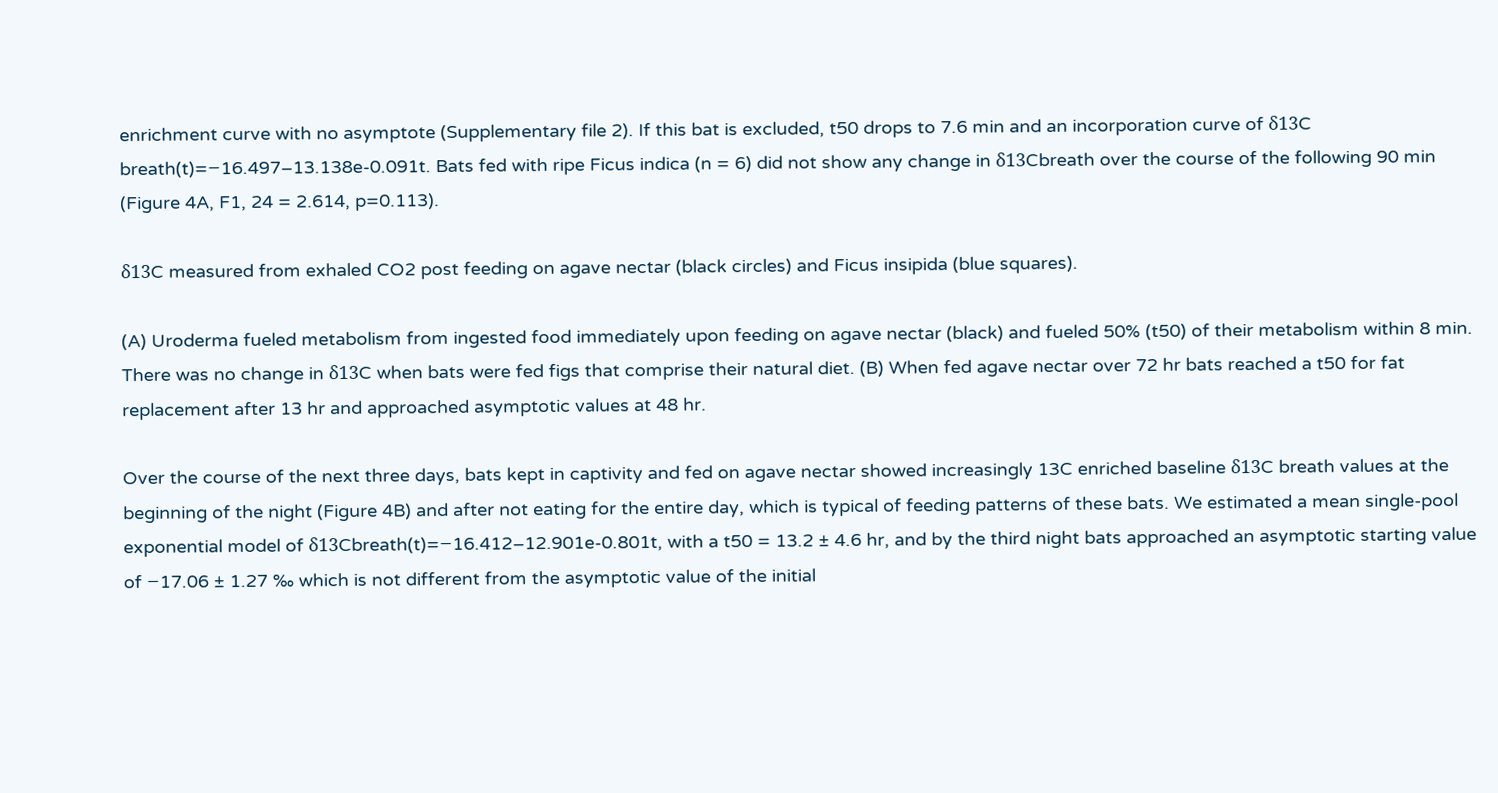enrichment curve with no asymptote (Supplementary file 2). If this bat is excluded, t50 drops to 7.6 min and an incorporation curve of δ13C breath(t)=−16.497–13.138e-0.091t. Bats fed with ripe Ficus indica (n = 6) did not show any change in δ13Cbreath over the course of the following 90 min (Figure 4A, F1, 24 = 2.614, p=0.113).

δ13C measured from exhaled CO2 post feeding on agave nectar (black circles) and Ficus insipida (blue squares).

(A) Uroderma fueled metabolism from ingested food immediately upon feeding on agave nectar (black) and fueled 50% (t50) of their metabolism within 8 min. There was no change in δ13C when bats were fed figs that comprise their natural diet. (B) When fed agave nectar over 72 hr bats reached a t50 for fat replacement after 13 hr and approached asymptotic values at 48 hr.

Over the course of the next three days, bats kept in captivity and fed on agave nectar showed increasingly 13C enriched baseline δ13C breath values at the beginning of the night (Figure 4B) and after not eating for the entire day, which is typical of feeding patterns of these bats. We estimated a mean single-pool exponential model of δ13Cbreath(t)=−16.412–12.901e-0.801t, with a t50 = 13.2 ± 4.6 hr, and by the third night bats approached an asymptotic starting value of −17.06 ± 1.27 ‰ which is not different from the asymptotic value of the initial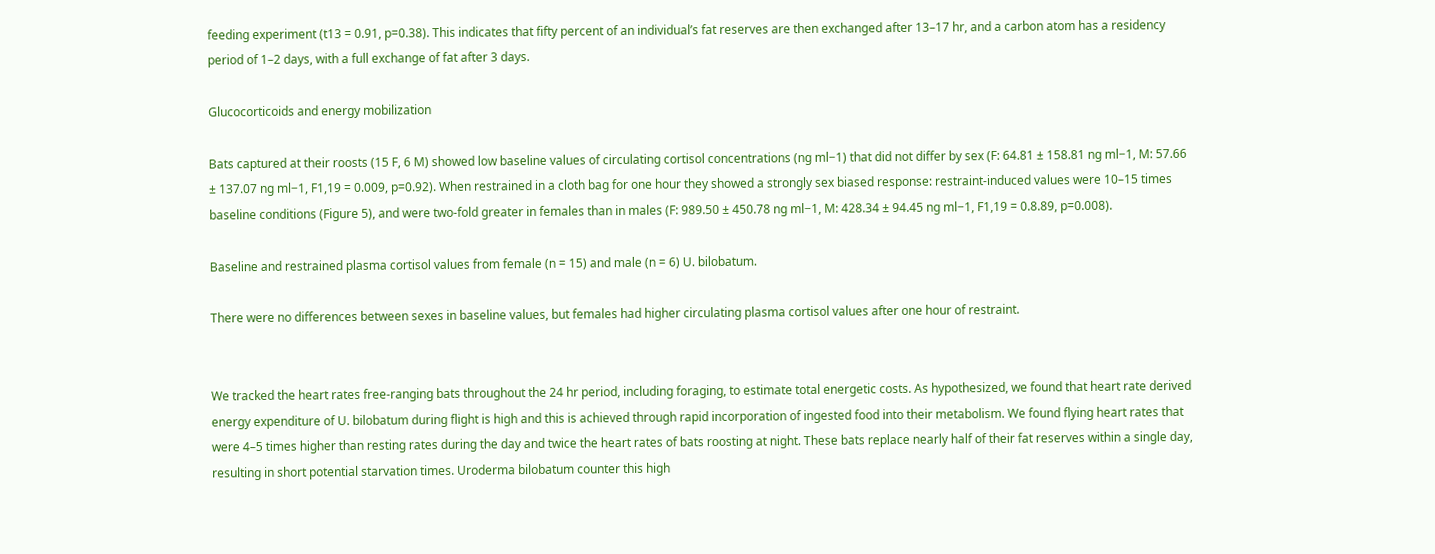feeding experiment (t13 = 0.91, p=0.38). This indicates that fifty percent of an individual’s fat reserves are then exchanged after 13–17 hr, and a carbon atom has a residency period of 1–2 days, with a full exchange of fat after 3 days.

Glucocorticoids and energy mobilization

Bats captured at their roosts (15 F, 6 M) showed low baseline values of circulating cortisol concentrations (ng ml−1) that did not differ by sex (F: 64.81 ± 158.81 ng ml−1, M: 57.66 ± 137.07 ng ml−1, F1,19 = 0.009, p=0.92). When restrained in a cloth bag for one hour they showed a strongly sex biased response: restraint-induced values were 10–15 times baseline conditions (Figure 5), and were two-fold greater in females than in males (F: 989.50 ± 450.78 ng ml−1, M: 428.34 ± 94.45 ng ml−1, F1,19 = 0.8.89, p=0.008).

Baseline and restrained plasma cortisol values from female (n = 15) and male (n = 6) U. bilobatum.

There were no differences between sexes in baseline values, but females had higher circulating plasma cortisol values after one hour of restraint.


We tracked the heart rates free-ranging bats throughout the 24 hr period, including foraging, to estimate total energetic costs. As hypothesized, we found that heart rate derived energy expenditure of U. bilobatum during flight is high and this is achieved through rapid incorporation of ingested food into their metabolism. We found flying heart rates that were 4–5 times higher than resting rates during the day and twice the heart rates of bats roosting at night. These bats replace nearly half of their fat reserves within a single day, resulting in short potential starvation times. Uroderma bilobatum counter this high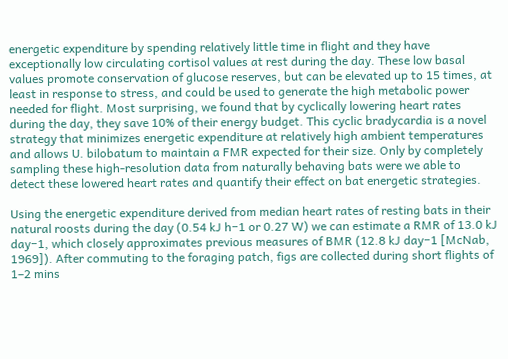energetic expenditure by spending relatively little time in flight and they have exceptionally low circulating cortisol values at rest during the day. These low basal values promote conservation of glucose reserves, but can be elevated up to 15 times, at least in response to stress, and could be used to generate the high metabolic power needed for flight. Most surprising, we found that by cyclically lowering heart rates during the day, they save 10% of their energy budget. This cyclic bradycardia is a novel strategy that minimizes energetic expenditure at relatively high ambient temperatures and allows U. bilobatum to maintain a FMR expected for their size. Only by completely sampling these high-resolution data from naturally behaving bats were we able to detect these lowered heart rates and quantify their effect on bat energetic strategies.

Using the energetic expenditure derived from median heart rates of resting bats in their natural roosts during the day (0.54 kJ h−1 or 0.27 W) we can estimate a RMR of 13.0 kJ day−1, which closely approximates previous measures of BMR (12.8 kJ day−1 [McNab, 1969]). After commuting to the foraging patch, figs are collected during short flights of 1–2 mins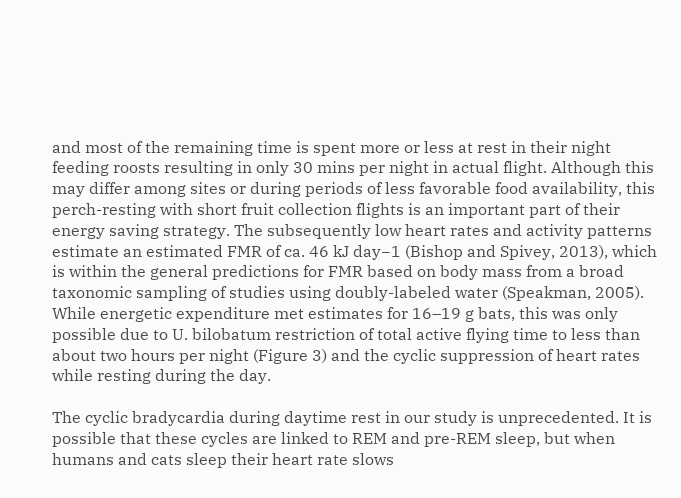and most of the remaining time is spent more or less at rest in their night feeding roosts resulting in only 30 mins per night in actual flight. Although this may differ among sites or during periods of less favorable food availability, this perch-resting with short fruit collection flights is an important part of their energy saving strategy. The subsequently low heart rates and activity patterns estimate an estimated FMR of ca. 46 kJ day−1 (Bishop and Spivey, 2013), which is within the general predictions for FMR based on body mass from a broad taxonomic sampling of studies using doubly-labeled water (Speakman, 2005). While energetic expenditure met estimates for 16–19 g bats, this was only possible due to U. bilobatum restriction of total active flying time to less than about two hours per night (Figure 3) and the cyclic suppression of heart rates while resting during the day.

The cyclic bradycardia during daytime rest in our study is unprecedented. It is possible that these cycles are linked to REM and pre-REM sleep, but when humans and cats sleep their heart rate slows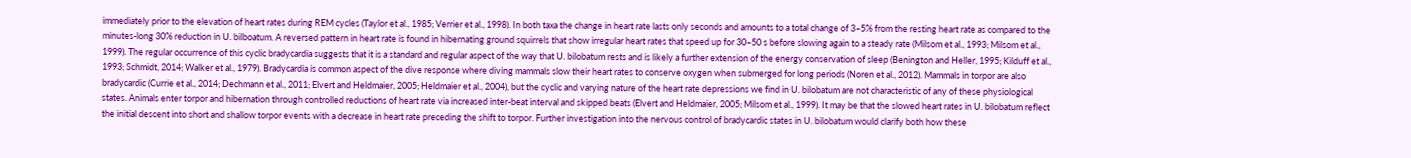immediately prior to the elevation of heart rates during REM cycles (Taylor et al., 1985; Verrier et al., 1998). In both taxa the change in heart rate lasts only seconds and amounts to a total change of 3–5% from the resting heart rate as compared to the minutes-long 30% reduction in U. bilboatum. A reversed pattern in heart rate is found in hibernating ground squirrels that show irregular heart rates that speed up for 30–50 s before slowing again to a steady rate (Milsom et al., 1993; Milsom et al., 1999). The regular occurrence of this cyclic bradycardia suggests that it is a standard and regular aspect of the way that U. bilobatum rests and is likely a further extension of the energy conservation of sleep (Benington and Heller, 1995; Kilduff et al., 1993; Schmidt, 2014; Walker et al., 1979). Bradycardia is common aspect of the dive response where diving mammals slow their heart rates to conserve oxygen when submerged for long periods (Noren et al., 2012). Mammals in torpor are also bradycardic (Currie et al., 2014; Dechmann et al., 2011; Elvert and Heldmaier, 2005; Heldmaier et al., 2004), but the cyclic and varying nature of the heart rate depressions we find in U. bilobatum are not characteristic of any of these physiological states. Animals enter torpor and hibernation through controlled reductions of heart rate via increased inter-beat interval and skipped beats (Elvert and Heldmaier, 2005; Milsom et al., 1999). It may be that the slowed heart rates in U. bilobatum reflect the initial descent into short and shallow torpor events with a decrease in heart rate preceding the shift to torpor. Further investigation into the nervous control of bradycardic states in U. bilobatum would clarify both how these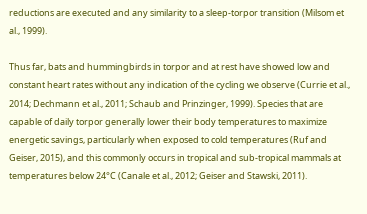reductions are executed and any similarity to a sleep-torpor transition (Milsom et al., 1999).

Thus far, bats and hummingbirds in torpor and at rest have showed low and constant heart rates without any indication of the cycling we observe (Currie et al., 2014; Dechmann et al., 2011; Schaub and Prinzinger, 1999). Species that are capable of daily torpor generally lower their body temperatures to maximize energetic savings, particularly when exposed to cold temperatures (Ruf and Geiser, 2015), and this commonly occurs in tropical and sub-tropical mammals at temperatures below 24°C (Canale et al., 2012; Geiser and Stawski, 2011).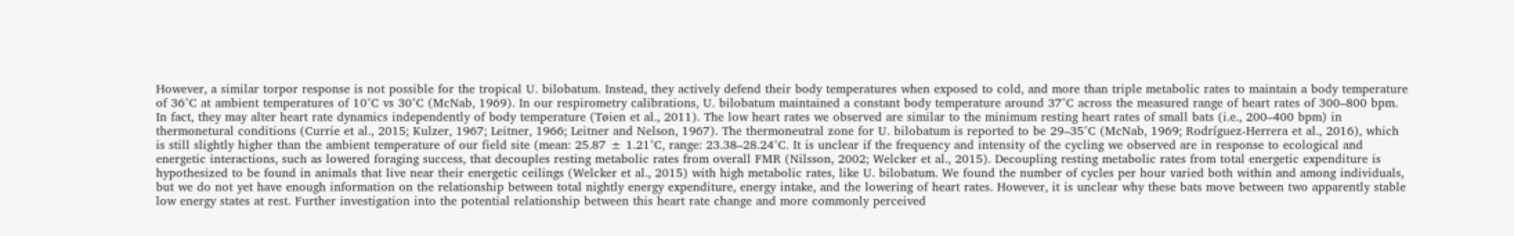However, a similar torpor response is not possible for the tropical U. bilobatum. Instead, they actively defend their body temperatures when exposed to cold, and more than triple metabolic rates to maintain a body temperature of 36°C at ambient temperatures of 10°C vs 30°C (McNab, 1969). In our respirometry calibrations, U. bilobatum maintained a constant body temperature around 37°C across the measured range of heart rates of 300–800 bpm. In fact, they may alter heart rate dynamics independently of body temperature (Tøien et al., 2011). The low heart rates we observed are similar to the minimum resting heart rates of small bats (i.e., 200–400 bpm) in thermonetural conditions (Currie et al., 2015; Kulzer, 1967; Leitner, 1966; Leitner and Nelson, 1967). The thermoneutral zone for U. bilobatum is reported to be 29–35°C (McNab, 1969; Rodríguez-Herrera et al., 2016), which is still slightly higher than the ambient temperature of our field site (mean: 25.87 ± 1.21°C, range: 23.38–28.24°C. It is unclear if the frequency and intensity of the cycling we observed are in response to ecological and energetic interactions, such as lowered foraging success, that decouples resting metabolic rates from overall FMR (Nilsson, 2002; Welcker et al., 2015). Decoupling resting metabolic rates from total energetic expenditure is hypothesized to be found in animals that live near their energetic ceilings (Welcker et al., 2015) with high metabolic rates, like U. bilobatum. We found the number of cycles per hour varied both within and among individuals, but we do not yet have enough information on the relationship between total nightly energy expenditure, energy intake, and the lowering of heart rates. However, it is unclear why these bats move between two apparently stable low energy states at rest. Further investigation into the potential relationship between this heart rate change and more commonly perceived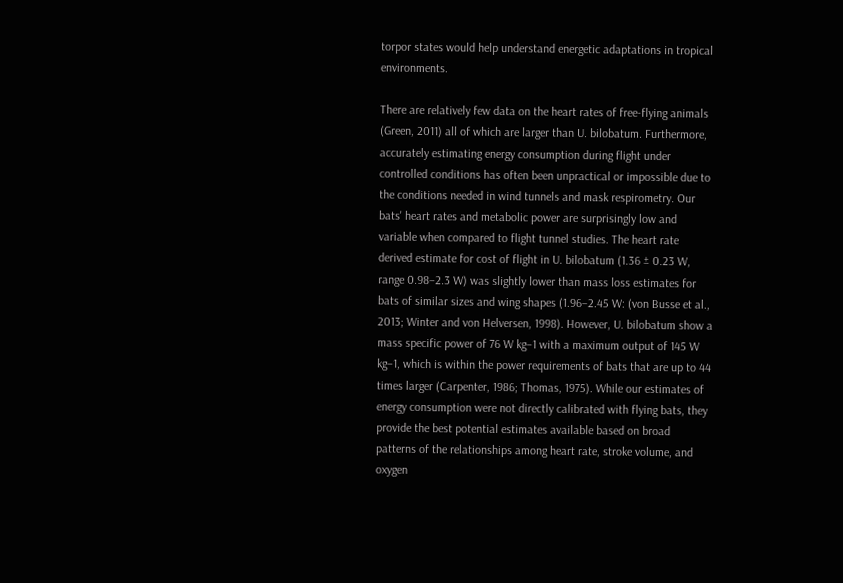torpor states would help understand energetic adaptations in tropical environments.

There are relatively few data on the heart rates of free-flying animals (Green, 2011) all of which are larger than U. bilobatum. Furthermore, accurately estimating energy consumption during flight under controlled conditions has often been unpractical or impossible due to the conditions needed in wind tunnels and mask respirometry. Our bats' heart rates and metabolic power are surprisingly low and variable when compared to flight tunnel studies. The heart rate derived estimate for cost of flight in U. bilobatum (1.36 ± 0.23 W, range 0.98–2.3 W) was slightly lower than mass loss estimates for bats of similar sizes and wing shapes (1.96–2.45 W: (von Busse et al., 2013; Winter and von Helversen, 1998). However, U. bilobatum show a mass specific power of 76 W kg−1 with a maximum output of 145 W kg−1, which is within the power requirements of bats that are up to 44 times larger (Carpenter, 1986; Thomas, 1975). While our estimates of energy consumption were not directly calibrated with flying bats, they provide the best potential estimates available based on broad patterns of the relationships among heart rate, stroke volume, and oxygen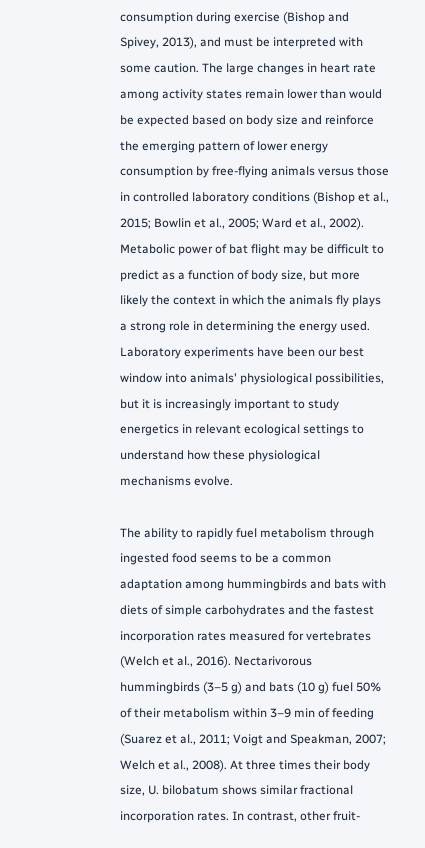consumption during exercise (Bishop and Spivey, 2013), and must be interpreted with some caution. The large changes in heart rate among activity states remain lower than would be expected based on body size and reinforce the emerging pattern of lower energy consumption by free-flying animals versus those in controlled laboratory conditions (Bishop et al., 2015; Bowlin et al., 2005; Ward et al., 2002). Metabolic power of bat flight may be difficult to predict as a function of body size, but more likely the context in which the animals fly plays a strong role in determining the energy used. Laboratory experiments have been our best window into animals' physiological possibilities, but it is increasingly important to study energetics in relevant ecological settings to understand how these physiological mechanisms evolve.

The ability to rapidly fuel metabolism through ingested food seems to be a common adaptation among hummingbirds and bats with diets of simple carbohydrates and the fastest incorporation rates measured for vertebrates (Welch et al., 2016). Nectarivorous hummingbirds (3–5 g) and bats (10 g) fuel 50% of their metabolism within 3–9 min of feeding (Suarez et al., 2011; Voigt and Speakman, 2007; Welch et al., 2008). At three times their body size, U. bilobatum shows similar fractional incorporation rates. In contrast, other fruit-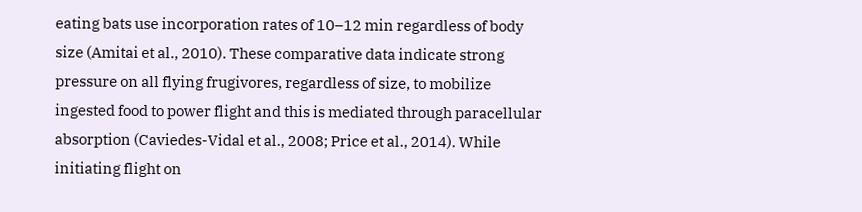eating bats use incorporation rates of 10–12 min regardless of body size (Amitai et al., 2010). These comparative data indicate strong pressure on all flying frugivores, regardless of size, to mobilize ingested food to power flight and this is mediated through paracellular absorption (Caviedes-Vidal et al., 2008; Price et al., 2014). While initiating flight on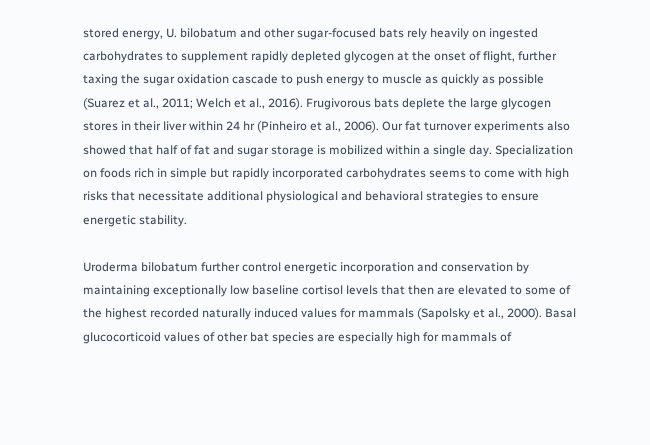stored energy, U. bilobatum and other sugar-focused bats rely heavily on ingested carbohydrates to supplement rapidly depleted glycogen at the onset of flight, further taxing the sugar oxidation cascade to push energy to muscle as quickly as possible (Suarez et al., 2011; Welch et al., 2016). Frugivorous bats deplete the large glycogen stores in their liver within 24 hr (Pinheiro et al., 2006). Our fat turnover experiments also showed that half of fat and sugar storage is mobilized within a single day. Specialization on foods rich in simple but rapidly incorporated carbohydrates seems to come with high risks that necessitate additional physiological and behavioral strategies to ensure energetic stability.

Uroderma bilobatum further control energetic incorporation and conservation by maintaining exceptionally low baseline cortisol levels that then are elevated to some of the highest recorded naturally induced values for mammals (Sapolsky et al., 2000). Basal glucocorticoid values of other bat species are especially high for mammals of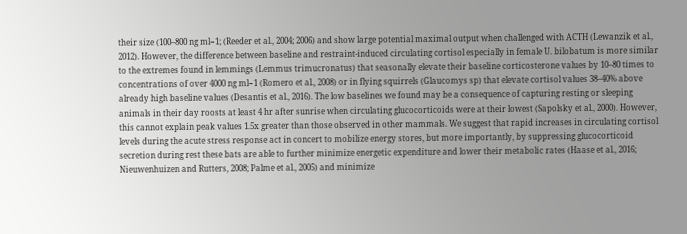their size (100–800 ng ml−1; (Reeder et al., 2004; 2006) and show large potential maximal output when challenged with ACTH (Lewanzik et al., 2012). However, the difference between baseline and restraint-induced circulating cortisol especially in female U. bilobatum is more similar to the extremes found in lemmings (Lemmus trimucronatus) that seasonally elevate their baseline corticosterone values by 10–80 times to concentrations of over 4000 ng ml−1 (Romero et al., 2008) or in flying squirrels (Glaucomys sp) that elevate cortisol values 38–40% above already high baseline values (Desantis et al., 2016). The low baselines we found may be a consequence of capturing resting or sleeping animals in their day roosts at least 4 hr after sunrise when circulating glucocorticoids were at their lowest (Sapolsky et al., 2000). However, this cannot explain peak values 1.5x greater than those observed in other mammals. We suggest that rapid increases in circulating cortisol levels during the acute stress response act in concert to mobilize energy stores, but more importantly, by suppressing glucocorticoid secretion during rest these bats are able to further minimize energetic expenditure and lower their metabolic rates (Haase et al., 2016; Nieuwenhuizen and Rutters, 2008; Palme et al., 2005) and minimize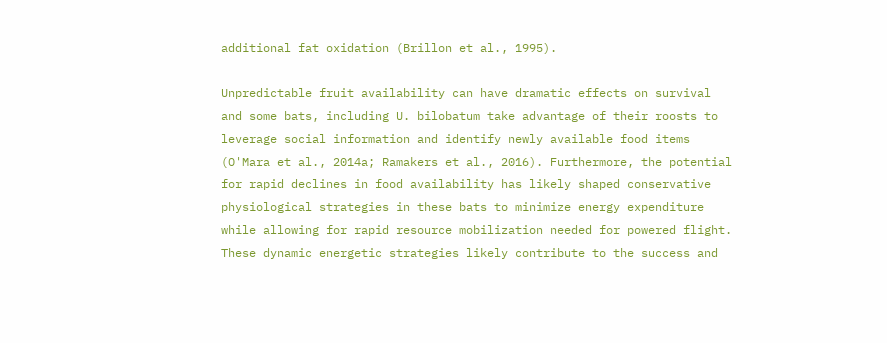additional fat oxidation (Brillon et al., 1995).

Unpredictable fruit availability can have dramatic effects on survival and some bats, including U. bilobatum take advantage of their roosts to leverage social information and identify newly available food items (O'Mara et al., 2014a; Ramakers et al., 2016). Furthermore, the potential for rapid declines in food availability has likely shaped conservative physiological strategies in these bats to minimize energy expenditure while allowing for rapid resource mobilization needed for powered flight. These dynamic energetic strategies likely contribute to the success and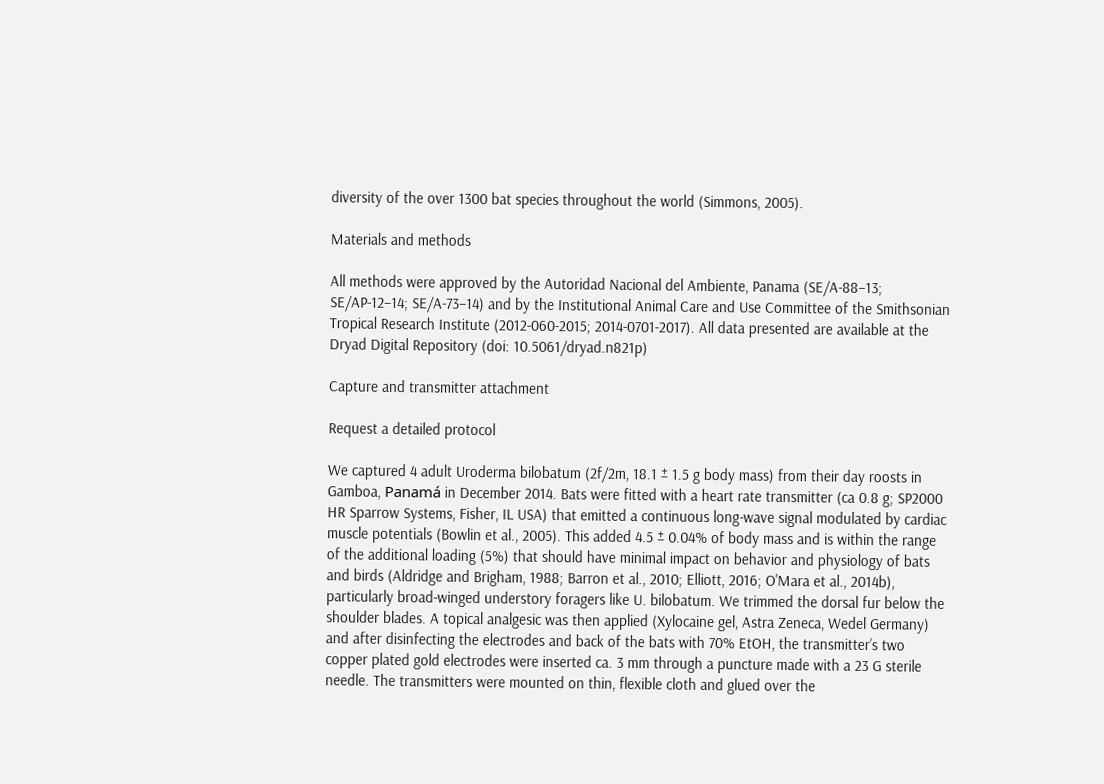diversity of the over 1300 bat species throughout the world (Simmons, 2005).

Materials and methods

All methods were approved by the Autoridad Nacional del Ambiente, Panama (SE/A-88–13; SE/AP-12–14; SE/A-73–14) and by the Institutional Animal Care and Use Committee of the Smithsonian Tropical Research Institute (2012-060-2015; 2014-0701-2017). All data presented are available at the Dryad Digital Repository (doi: 10.5061/dryad.n821p)

Capture and transmitter attachment

Request a detailed protocol

We captured 4 adult Uroderma bilobatum (2f/2m, 18.1 ± 1.5 g body mass) from their day roosts in Gamboa, Panamá in December 2014. Bats were fitted with a heart rate transmitter (ca 0.8 g; SP2000 HR Sparrow Systems, Fisher, IL USA) that emitted a continuous long-wave signal modulated by cardiac muscle potentials (Bowlin et al., 2005). This added 4.5 ± 0.04% of body mass and is within the range of the additional loading (5%) that should have minimal impact on behavior and physiology of bats and birds (Aldridge and Brigham, 1988; Barron et al., 2010; Elliott, 2016; O'Mara et al., 2014b), particularly broad-winged understory foragers like U. bilobatum. We trimmed the dorsal fur below the shoulder blades. A topical analgesic was then applied (Xylocaine gel, Astra Zeneca, Wedel Germany) and after disinfecting the electrodes and back of the bats with 70% EtOH, the transmitter’s two copper plated gold electrodes were inserted ca. 3 mm through a puncture made with a 23 G sterile needle. The transmitters were mounted on thin, flexible cloth and glued over the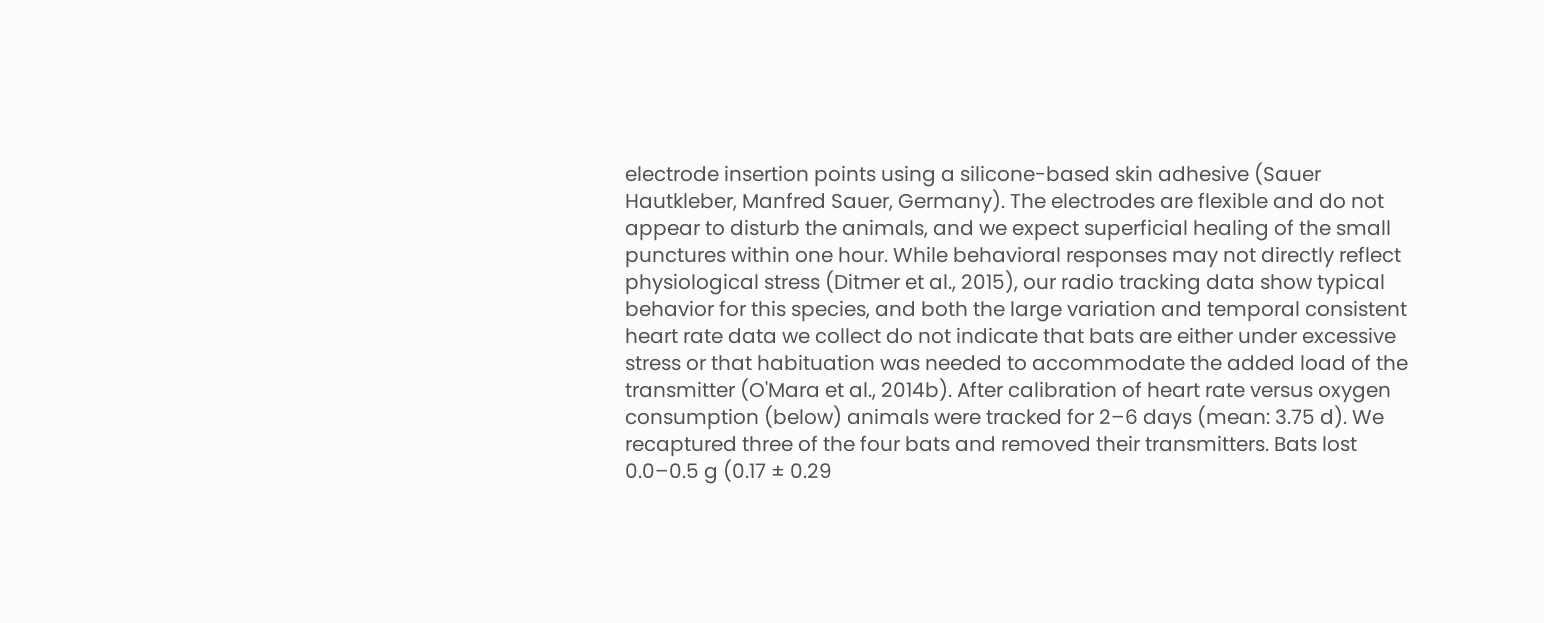electrode insertion points using a silicone-based skin adhesive (Sauer Hautkleber, Manfred Sauer, Germany). The electrodes are flexible and do not appear to disturb the animals, and we expect superficial healing of the small punctures within one hour. While behavioral responses may not directly reflect physiological stress (Ditmer et al., 2015), our radio tracking data show typical behavior for this species, and both the large variation and temporal consistent heart rate data we collect do not indicate that bats are either under excessive stress or that habituation was needed to accommodate the added load of the transmitter (O'Mara et al., 2014b). After calibration of heart rate versus oxygen consumption (below) animals were tracked for 2–6 days (mean: 3.75 d). We recaptured three of the four bats and removed their transmitters. Bats lost 0.0–0.5 g (0.17 ± 0.29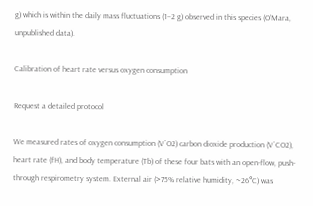g) which is within the daily mass fluctuations (1–2 g) observed in this species (O’Mara, unpublished data).

Calibration of heart rate versus oxygen consumption

Request a detailed protocol

We measured rates of oxygen consumption (V˙O2) carbon dioxide production (V˙CO2), heart rate (fH), and body temperature (Tb) of these four bats with an open-flow, push-through respirometry system. External air (>75% relative humidity, ~26°C) was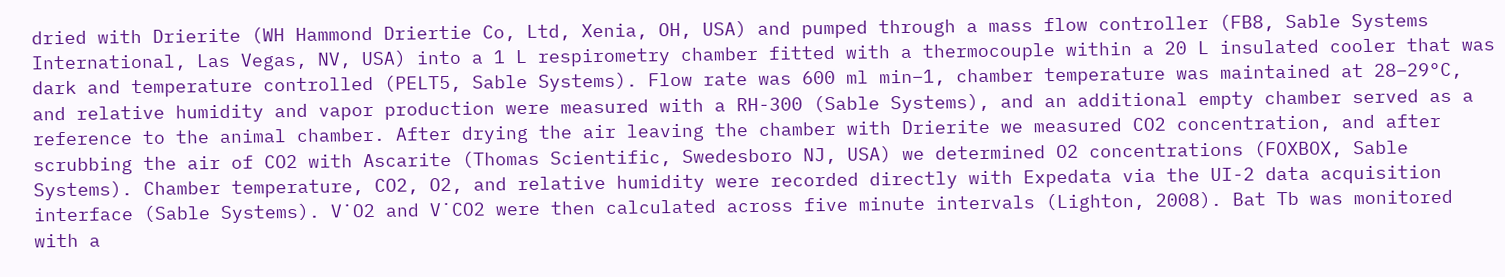dried with Drierite (WH Hammond Driertie Co, Ltd, Xenia, OH, USA) and pumped through a mass flow controller (FB8, Sable Systems International, Las Vegas, NV, USA) into a 1 L respirometry chamber fitted with a thermocouple within a 20 L insulated cooler that was dark and temperature controlled (PELT5, Sable Systems). Flow rate was 600 ml min−1, chamber temperature was maintained at 28–29°C, and relative humidity and vapor production were measured with a RH-300 (Sable Systems), and an additional empty chamber served as a reference to the animal chamber. After drying the air leaving the chamber with Drierite we measured CO2 concentration, and after scrubbing the air of CO2 with Ascarite (Thomas Scientific, Swedesboro NJ, USA) we determined O2 concentrations (FOXBOX, Sable Systems). Chamber temperature, CO2, O2, and relative humidity were recorded directly with Expedata via the UI-2 data acquisition interface (Sable Systems). V˙O2 and V˙CO2 were then calculated across five minute intervals (Lighton, 2008). Bat Tb was monitored with a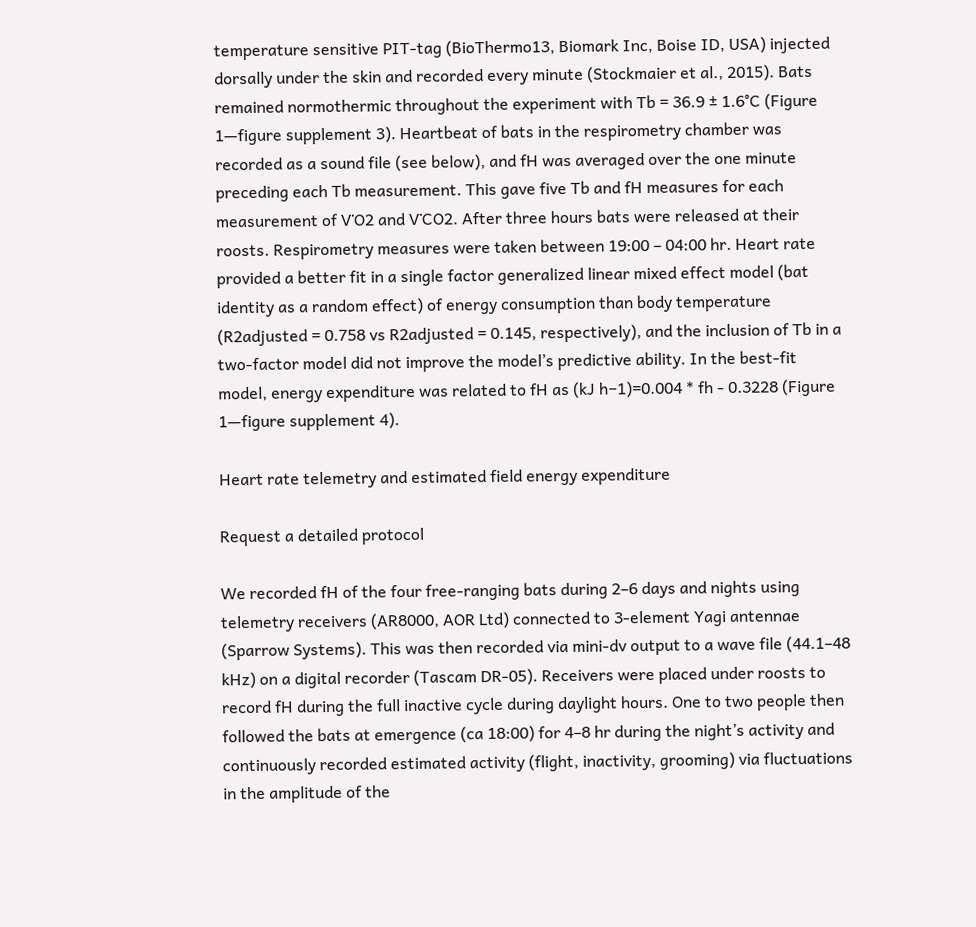temperature sensitive PIT-tag (BioThermo13, Biomark Inc, Boise ID, USA) injected dorsally under the skin and recorded every minute (Stockmaier et al., 2015). Bats remained normothermic throughout the experiment with Tb = 36.9 ± 1.6°C (Figure 1—figure supplement 3). Heartbeat of bats in the respirometry chamber was recorded as a sound file (see below), and fH was averaged over the one minute preceding each Tb measurement. This gave five Tb and fH measures for each measurement of V˙O2 and V˙CO2. After three hours bats were released at their roosts. Respirometry measures were taken between 19:00 – 04:00 hr. Heart rate provided a better fit in a single factor generalized linear mixed effect model (bat identity as a random effect) of energy consumption than body temperature (R2adjusted = 0.758 vs R2adjusted = 0.145, respectively), and the inclusion of Tb in a two-factor model did not improve the model’s predictive ability. In the best-fit model, energy expenditure was related to fH as (kJ h−1)=0.004 * fh - 0.3228 (Figure 1—figure supplement 4).

Heart rate telemetry and estimated field energy expenditure

Request a detailed protocol

We recorded fH of the four free-ranging bats during 2–6 days and nights using telemetry receivers (AR8000, AOR Ltd) connected to 3-element Yagi antennae (Sparrow Systems). This was then recorded via mini-dv output to a wave file (44.1–48 kHz) on a digital recorder (Tascam DR-05). Receivers were placed under roosts to record fH during the full inactive cycle during daylight hours. One to two people then followed the bats at emergence (ca 18:00) for 4–8 hr during the night’s activity and continuously recorded estimated activity (flight, inactivity, grooming) via fluctuations in the amplitude of the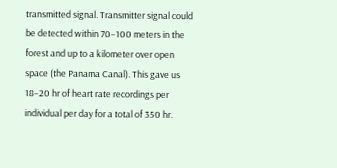transmitted signal. Transmitter signal could be detected within 70–100 meters in the forest and up to a kilometer over open space (the Panama Canal). This gave us 18–20 hr of heart rate recordings per individual per day for a total of 350 hr.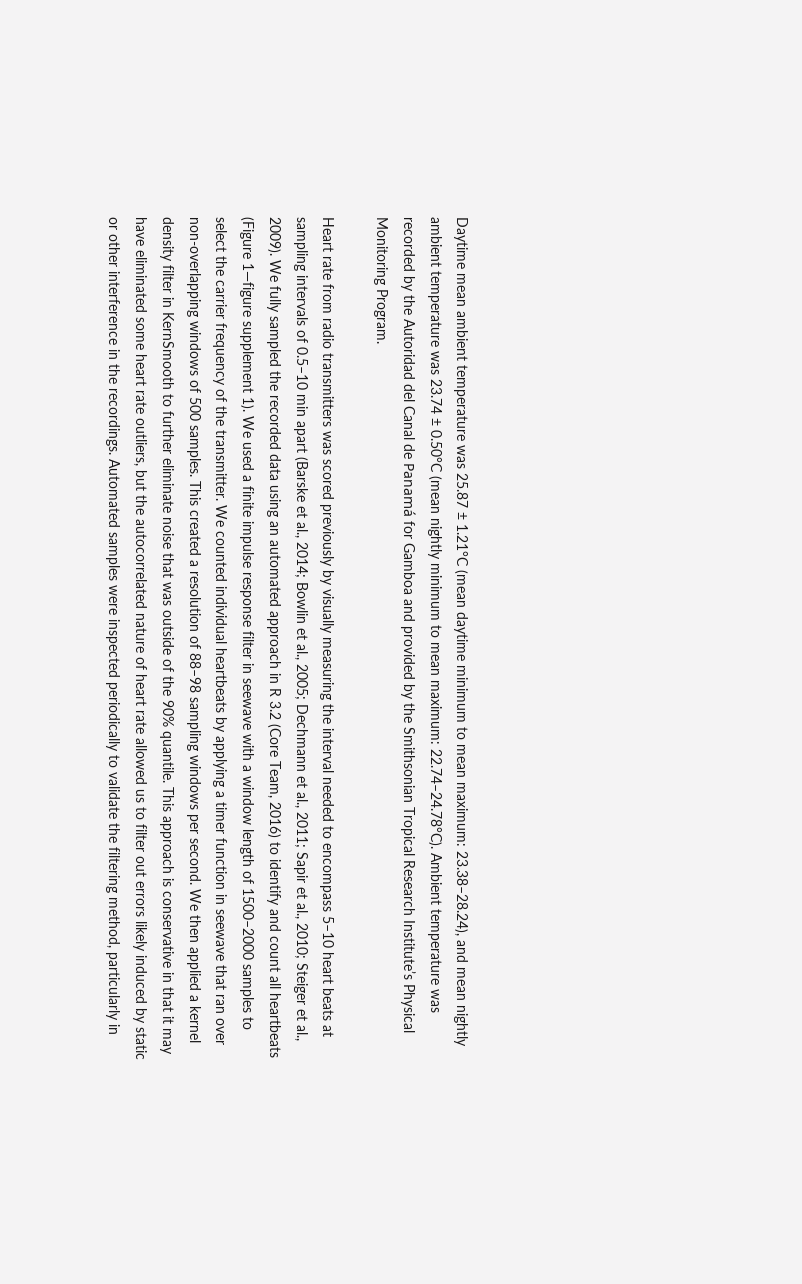Daytime mean ambient temperature was 25.87 ± 1.21°C (mean daytime minimum to mean maximum: 23.38–28.24), and mean nightly ambient temperature was 23.74 ± 0.50°C (mean nightly minimum to mean maximum: 22.74–24.78°C). Ambient temperature was recorded by the Autoridad del Canal de Panamá for Gamboa and provided by the Smithsonian Tropical Research Institute’s Physical Monitoring Program.

Heart rate from radio transmitters was scored previously by visually measuring the interval needed to encompass 5–10 heart beats at sampling intervals of 0.5–10 min apart (Barske et al., 2014; Bowlin et al., 2005; Dechmann et al., 2011; Sapir et al., 2010; Steiger et al., 2009). We fully sampled the recorded data using an automated approach in R 3.2 (Core Team, 2016) to identify and count all heartbeats (Figure 1—figure supplement 1). We used a finite impulse response filter in seewave with a window length of 1500–2000 samples to select the carrier frequency of the transmitter. We counted individual heartbeats by applying a timer function in seewave that ran over non-overlapping windows of 500 samples. This created a resolution of 88–98 sampling windows per second. We then applied a kernel density filter in KernSmooth to further eliminate noise that was outside of the 90% quantile. This approach is conservative in that it may have eliminated some heart rate outliers, but the autocorrelated nature of heart rate allowed us to filter out errors likely induced by static or other interference in the recordings. Automated samples were inspected periodically to validate the filtering method, particularly in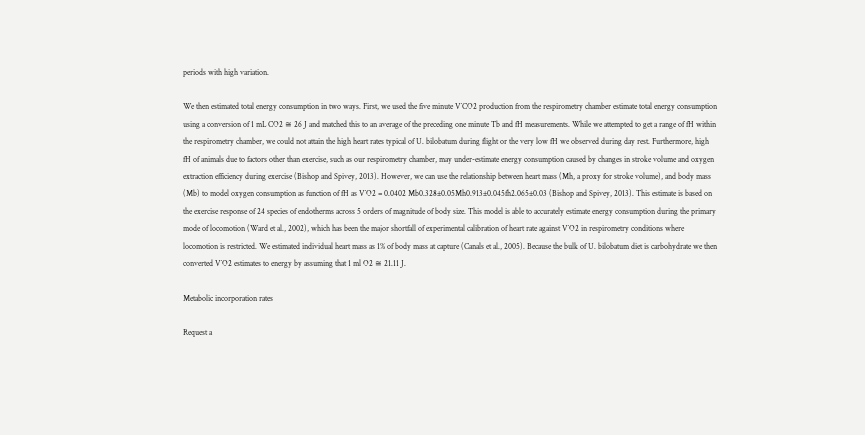periods with high variation.

We then estimated total energy consumption in two ways. First, we used the five minute V˙CO2 production from the respirometry chamber estimate total energy consumption using a conversion of 1 mL CO2 ≅ 26 J and matched this to an average of the preceding one minute Tb and fH measurements. While we attempted to get a range of fH within the respirometry chamber, we could not attain the high heart rates typical of U. bilobatum during flight or the very low fH we observed during day rest. Furthermore, high fH of animals due to factors other than exercise, such as our respirometry chamber, may under-estimate energy consumption caused by changes in stroke volume and oxygen extraction efficiency during exercise (Bishop and Spivey, 2013). However, we can use the relationship between heart mass (Mh, a proxy for stroke volume), and body mass (Mb) to model oxygen consumption as function of fH as V˙O2 = 0.0402 Mb0.328±0.05Mh0.913±0.045fh2.065±0.03 (Bishop and Spivey, 2013). This estimate is based on the exercise response of 24 species of endotherms across 5 orders of magnitude of body size. This model is able to accurately estimate energy consumption during the primary mode of locomotion (Ward et al., 2002), which has been the major shortfall of experimental calibration of heart rate against V˙O2 in respirometry conditions where locomotion is restricted. We estimated individual heart mass as 1% of body mass at capture (Canals et al., 2005). Because the bulk of U. bilobatum diet is carbohydrate we then converted V˙O2 estimates to energy by assuming that 1 ml O2 ≅ 21.11 J.

Metabolic incorporation rates

Request a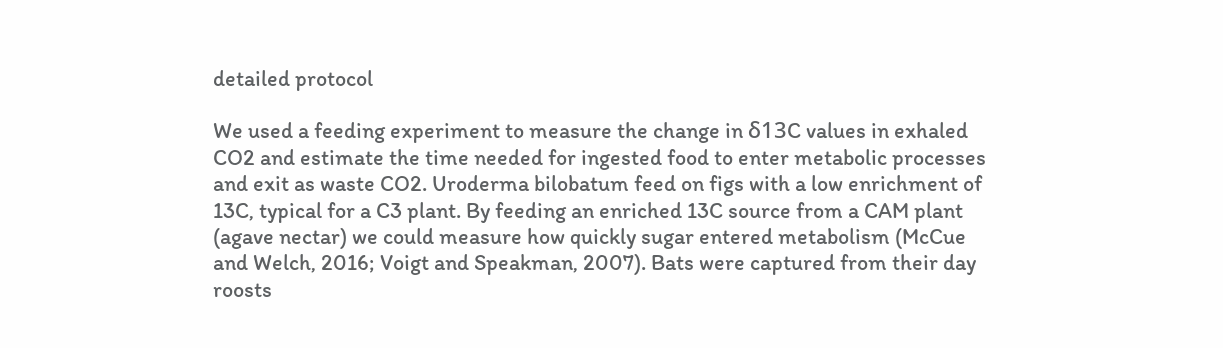detailed protocol

We used a feeding experiment to measure the change in δ13C values in exhaled CO2 and estimate the time needed for ingested food to enter metabolic processes and exit as waste CO2. Uroderma bilobatum feed on figs with a low enrichment of 13C, typical for a C3 plant. By feeding an enriched 13C source from a CAM plant (agave nectar) we could measure how quickly sugar entered metabolism (McCue and Welch, 2016; Voigt and Speakman, 2007). Bats were captured from their day roosts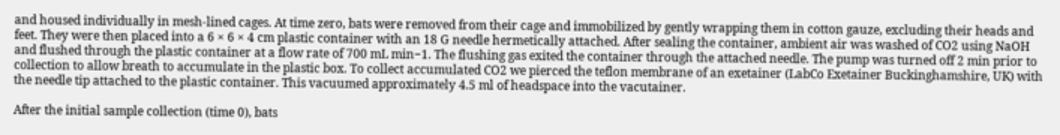and housed individually in mesh-lined cages. At time zero, bats were removed from their cage and immobilized by gently wrapping them in cotton gauze, excluding their heads and feet. They were then placed into a 6 × 6 × 4 cm plastic container with an 18 G needle hermetically attached. After sealing the container, ambient air was washed of CO2 using NaOH and flushed through the plastic container at a flow rate of 700 mL min−1. The flushing gas exited the container through the attached needle. The pump was turned off 2 min prior to collection to allow breath to accumulate in the plastic box. To collect accumulated CO2 we pierced the teflon membrane of an exetainer (LabCo Exetainer Buckinghamshire, UK) with the needle tip attached to the plastic container. This vacuumed approximately 4.5 ml of headspace into the vacutainer.

After the initial sample collection (time 0), bats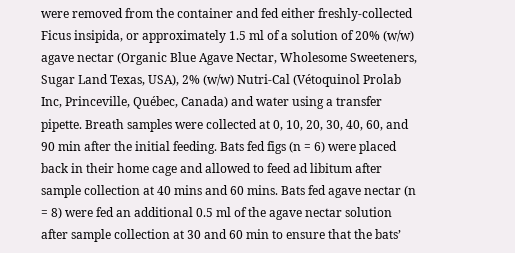were removed from the container and fed either freshly-collected Ficus insipida, or approximately 1.5 ml of a solution of 20% (w/w) agave nectar (Organic Blue Agave Nectar, Wholesome Sweeteners, Sugar Land Texas, USA), 2% (w/w) Nutri-Cal (Vétoquinol Prolab Inc, Princeville, Québec, Canada) and water using a transfer pipette. Breath samples were collected at 0, 10, 20, 30, 40, 60, and 90 min after the initial feeding. Bats fed figs (n = 6) were placed back in their home cage and allowed to feed ad libitum after sample collection at 40 mins and 60 mins. Bats fed agave nectar (n = 8) were fed an additional 0.5 ml of the agave nectar solution after sample collection at 30 and 60 min to ensure that the bats’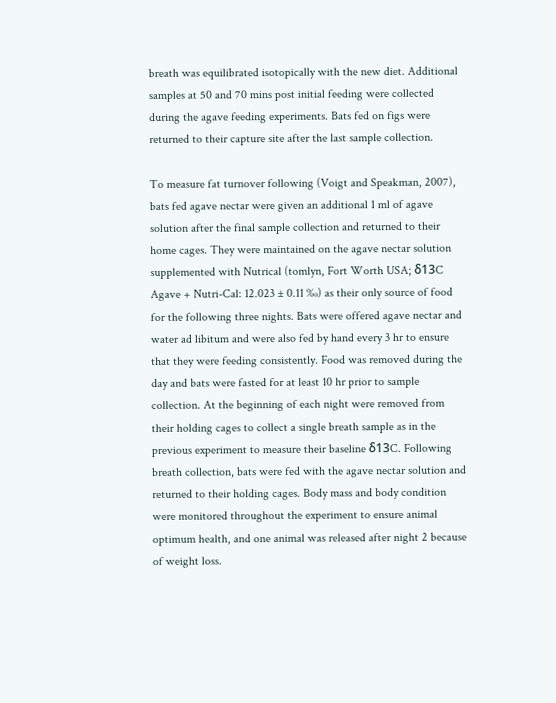breath was equilibrated isotopically with the new diet. Additional samples at 50 and 70 mins post initial feeding were collected during the agave feeding experiments. Bats fed on figs were returned to their capture site after the last sample collection.

To measure fat turnover following (Voigt and Speakman, 2007), bats fed agave nectar were given an additional 1 ml of agave solution after the final sample collection and returned to their home cages. They were maintained on the agave nectar solution supplemented with Nutrical (tomlyn, Fort Worth USA; δ13C Agave + Nutri-Cal: 12.023 ± 0.11 ‰) as their only source of food for the following three nights. Bats were offered agave nectar and water ad libitum and were also fed by hand every 3 hr to ensure that they were feeding consistently. Food was removed during the day and bats were fasted for at least 10 hr prior to sample collection. At the beginning of each night were removed from their holding cages to collect a single breath sample as in the previous experiment to measure their baseline δ13C. Following breath collection, bats were fed with the agave nectar solution and returned to their holding cages. Body mass and body condition were monitored throughout the experiment to ensure animal optimum health, and one animal was released after night 2 because of weight loss.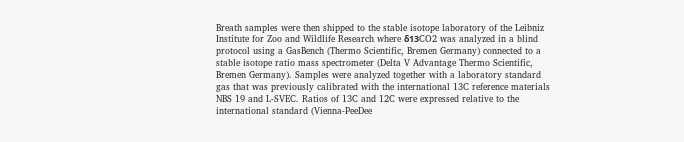Breath samples were then shipped to the stable isotope laboratory of the Leibniz Institute for Zoo and Wildlife Research where δ13CO2 was analyzed in a blind protocol using a GasBench (Thermo Scientific, Bremen Germany) connected to a stable isotope ratio mass spectrometer (Delta V Advantage Thermo Scientific, Bremen Germany). Samples were analyzed together with a laboratory standard gas that was previously calibrated with the international 13C reference materials NBS 19 and L-SVEC. Ratios of 13C and 12C were expressed relative to the international standard (Vienna-PeeDee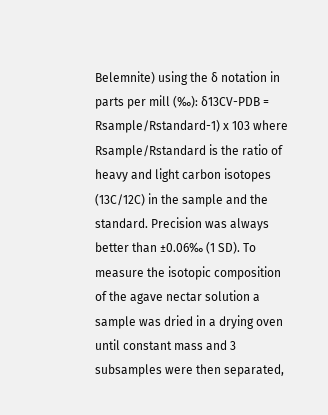Belemnite) using the δ notation in parts per mill (‰): δ13CV-PDB = Rsample/Rstandard-1) x 103 where Rsample/Rstandard is the ratio of heavy and light carbon isotopes (13C/12C) in the sample and the standard. Precision was always better than ±0.06‰ (1 SD). To measure the isotopic composition of the agave nectar solution a sample was dried in a drying oven until constant mass and 3 subsamples were then separated,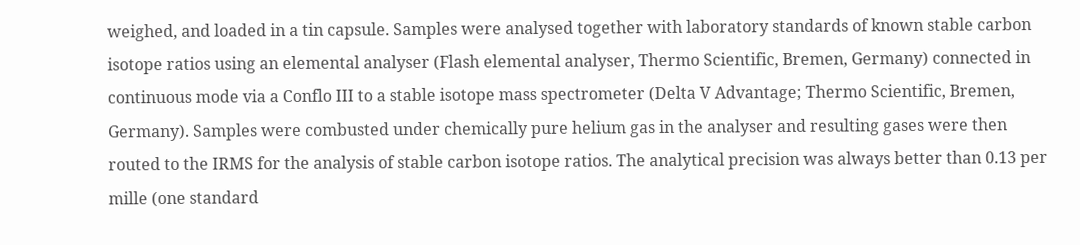weighed, and loaded in a tin capsule. Samples were analysed together with laboratory standards of known stable carbon isotope ratios using an elemental analyser (Flash elemental analyser, Thermo Scientific, Bremen, Germany) connected in continuous mode via a Conflo III to a stable isotope mass spectrometer (Delta V Advantage; Thermo Scientific, Bremen, Germany). Samples were combusted under chemically pure helium gas in the analyser and resulting gases were then routed to the IRMS for the analysis of stable carbon isotope ratios. The analytical precision was always better than 0.13 per mille (one standard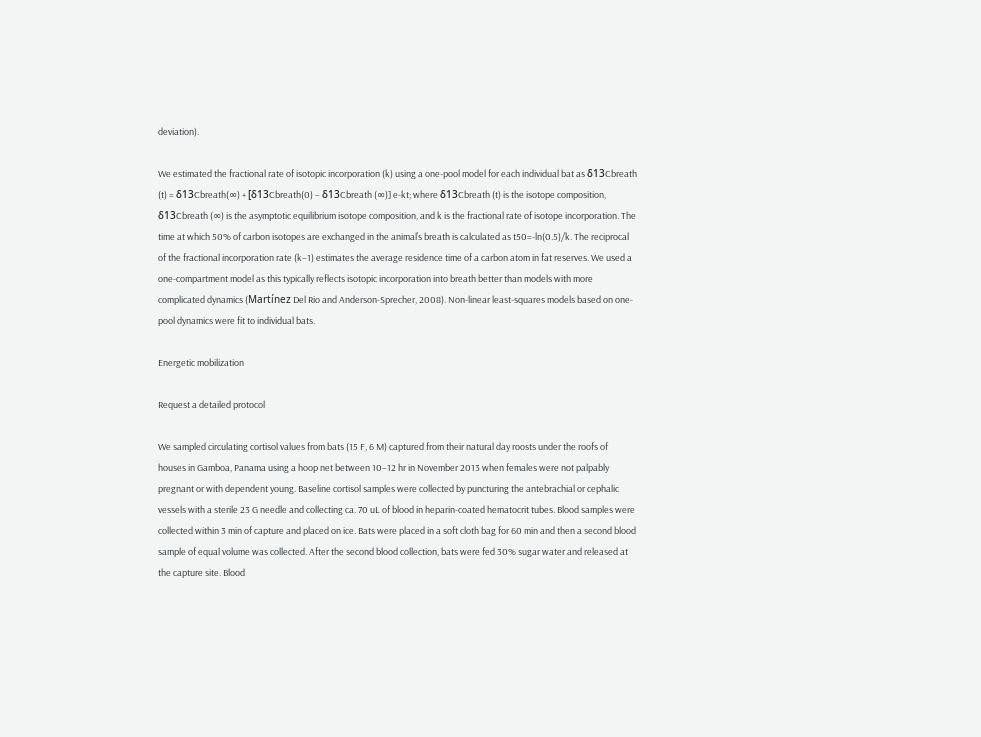deviation).

We estimated the fractional rate of isotopic incorporation (k) using a one-pool model for each individual bat as δ13Cbreath (t) = δ13Cbreath(∞) + [δ13Cbreath(0) – δ13Cbreath (∞)] e-kt; where δ13Cbreath (t) is the isotope composition, δ13Cbreath (∞) is the asymptotic equilibrium isotope composition, and k is the fractional rate of isotope incorporation. The time at which 50% of carbon isotopes are exchanged in the animal’s breath is calculated as t50=-ln(0.5)/k. The reciprocal of the fractional incorporation rate (k−1) estimates the average residence time of a carbon atom in fat reserves. We used a one-compartment model as this typically reflects isotopic incorporation into breath better than models with more complicated dynamics (Martínez Del Rio and Anderson-Sprecher, 2008). Non-linear least-squares models based on one-pool dynamics were fit to individual bats.

Energetic mobilization

Request a detailed protocol

We sampled circulating cortisol values from bats (15 F, 6 M) captured from their natural day roosts under the roofs of houses in Gamboa, Panama using a hoop net between 10–12 hr in November 2013 when females were not palpably pregnant or with dependent young. Baseline cortisol samples were collected by puncturing the antebrachial or cephalic vessels with a sterile 23 G needle and collecting ca. 70 uL of blood in heparin-coated hematocrit tubes. Blood samples were collected within 3 min of capture and placed on ice. Bats were placed in a soft cloth bag for 60 min and then a second blood sample of equal volume was collected. After the second blood collection, bats were fed 30% sugar water and released at the capture site. Blood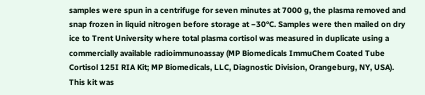samples were spun in a centrifuge for seven minutes at 7000 g, the plasma removed and snap frozen in liquid nitrogen before storage at −30°C. Samples were then mailed on dry ice to Trent University where total plasma cortisol was measured in duplicate using a commercially available radioimmunoassay (MP Biomedicals ImmuChem Coated Tube Cortisol 125I RIA Kit; MP Biomedicals, LLC, Diagnostic Division, Orangeburg, NY, USA). This kit was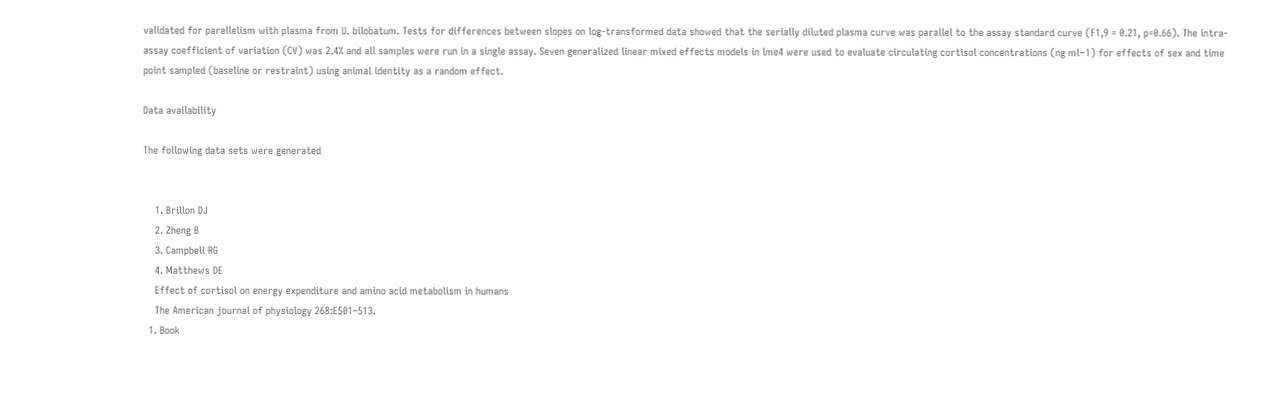validated for parallelism with plasma from U. bilobatum. Tests for differences between slopes on log-transformed data showed that the serially diluted plasma curve was parallel to the assay standard curve (F1,9 = 0.21, p=0.66). The intra-assay coefficient of variation (CV) was 2.4% and all samples were run in a single assay. Seven generalized linear mixed effects models in lme4 were used to evaluate circulating cortisol concentrations (ng ml−1) for effects of sex and time point sampled (baseline or restraint) using animal identity as a random effect.

Data availability

The following data sets were generated


    1. Brillon DJ
    2. Zheng B
    3. Campbell RG
    4. Matthews DE
    Effect of cortisol on energy expenditure and amino acid metabolism in humans
    The American journal of physiology 268:E501–513.
  1. Book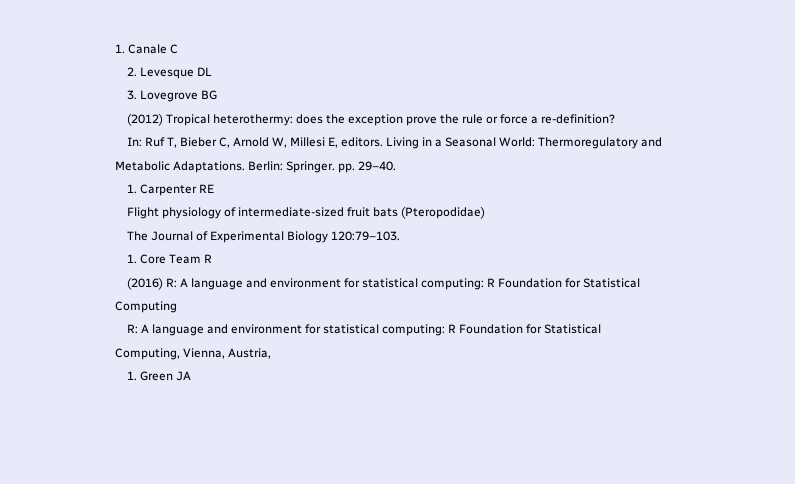1. Canale C
    2. Levesque DL
    3. Lovegrove BG
    (2012) Tropical heterothermy: does the exception prove the rule or force a re-definition?
    In: Ruf T, Bieber C, Arnold W, Millesi E, editors. Living in a Seasonal World: Thermoregulatory and Metabolic Adaptations. Berlin: Springer. pp. 29–40.
    1. Carpenter RE
    Flight physiology of intermediate-sized fruit bats (Pteropodidae)
    The Journal of Experimental Biology 120:79–103.
    1. Core Team R
    (2016) R: A language and environment for statistical computing: R Foundation for Statistical Computing
    R: A language and environment for statistical computing: R Foundation for Statistical Computing, Vienna, Austria,
    1. Green JA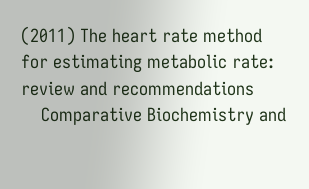(2011) The heart rate method for estimating metabolic rate: review and recommendations
    Comparative Biochemistry and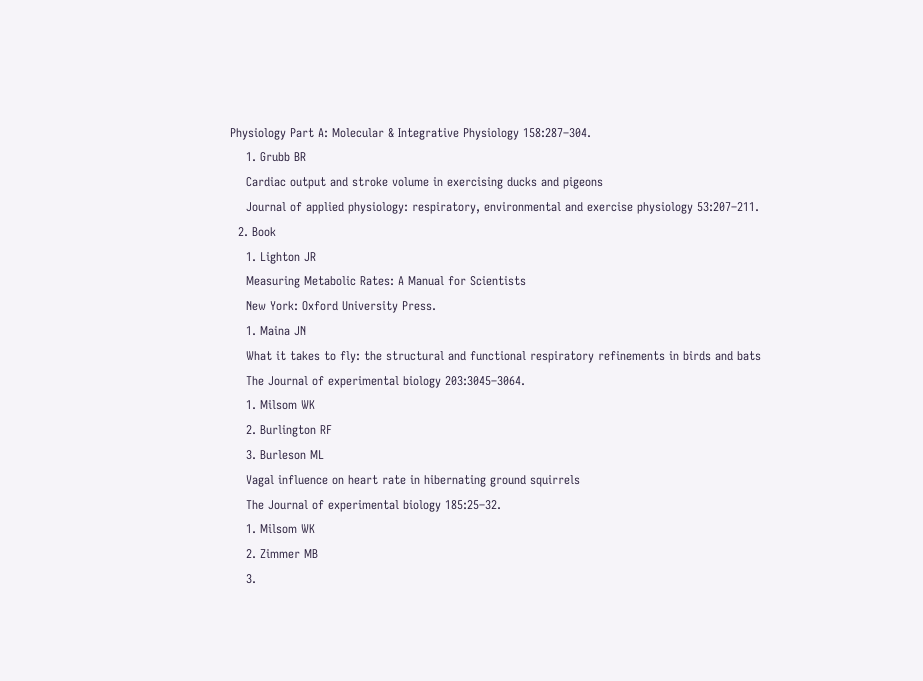Physiology Part A: Molecular & Integrative Physiology 158:287–304.
    1. Grubb BR
    Cardiac output and stroke volume in exercising ducks and pigeons
    Journal of applied physiology: respiratory, environmental and exercise physiology 53:207–211.
  2. Book
    1. Lighton JR
    Measuring Metabolic Rates: A Manual for Scientists
    New York: Oxford University Press.
    1. Maina JN
    What it takes to fly: the structural and functional respiratory refinements in birds and bats
    The Journal of experimental biology 203:3045–3064.
    1. Milsom WK
    2. Burlington RF
    3. Burleson ML
    Vagal influence on heart rate in hibernating ground squirrels
    The Journal of experimental biology 185:25–32.
    1. Milsom WK
    2. Zimmer MB
    3.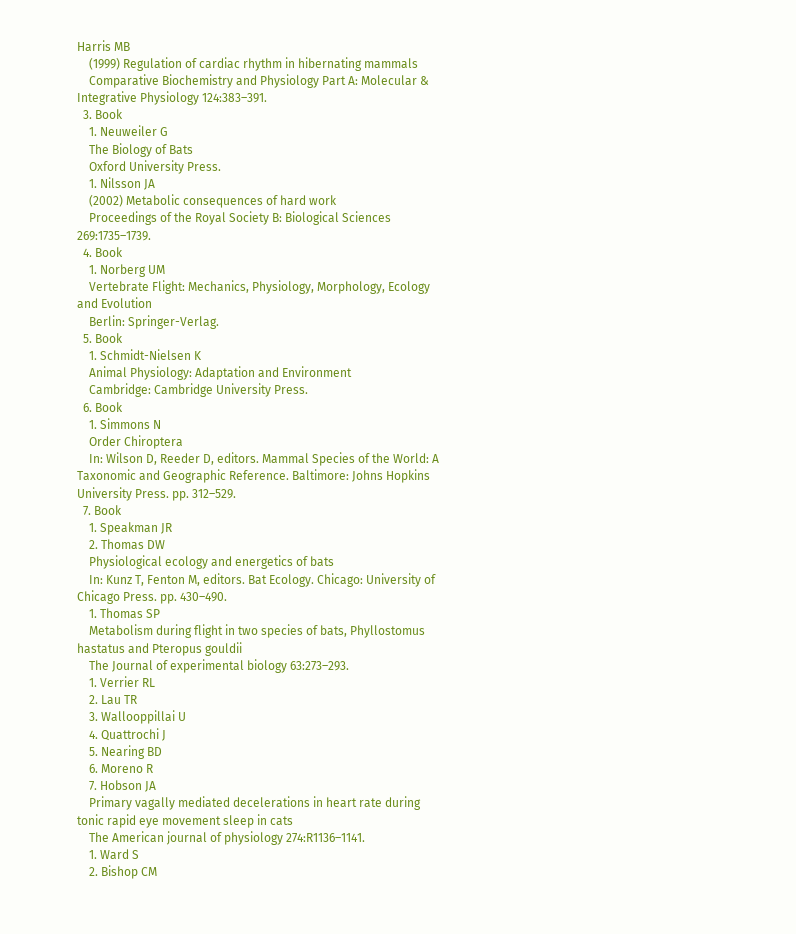Harris MB
    (1999) Regulation of cardiac rhythm in hibernating mammals
    Comparative Biochemistry and Physiology Part A: Molecular & Integrative Physiology 124:383–391.
  3. Book
    1. Neuweiler G
    The Biology of Bats
    Oxford University Press.
    1. Nilsson JA
    (2002) Metabolic consequences of hard work
    Proceedings of the Royal Society B: Biological Sciences 269:1735–1739.
  4. Book
    1. Norberg UM
    Vertebrate Flight: Mechanics, Physiology, Morphology, Ecology and Evolution
    Berlin: Springer-Verlag.
  5. Book
    1. Schmidt-Nielsen K
    Animal Physiology: Adaptation and Environment
    Cambridge: Cambridge University Press.
  6. Book
    1. Simmons N
    Order Chiroptera
    In: Wilson D, Reeder D, editors. Mammal Species of the World: A Taxonomic and Geographic Reference. Baltimore: Johns Hopkins University Press. pp. 312–529.
  7. Book
    1. Speakman JR
    2. Thomas DW
    Physiological ecology and energetics of bats
    In: Kunz T, Fenton M, editors. Bat Ecology. Chicago: University of Chicago Press. pp. 430–490.
    1. Thomas SP
    Metabolism during flight in two species of bats, Phyllostomus hastatus and Pteropus gouldii
    The Journal of experimental biology 63:273–293.
    1. Verrier RL
    2. Lau TR
    3. Wallooppillai U
    4. Quattrochi J
    5. Nearing BD
    6. Moreno R
    7. Hobson JA
    Primary vagally mediated decelerations in heart rate during tonic rapid eye movement sleep in cats
    The American journal of physiology 274:R1136–1141.
    1. Ward S
    2. Bishop CM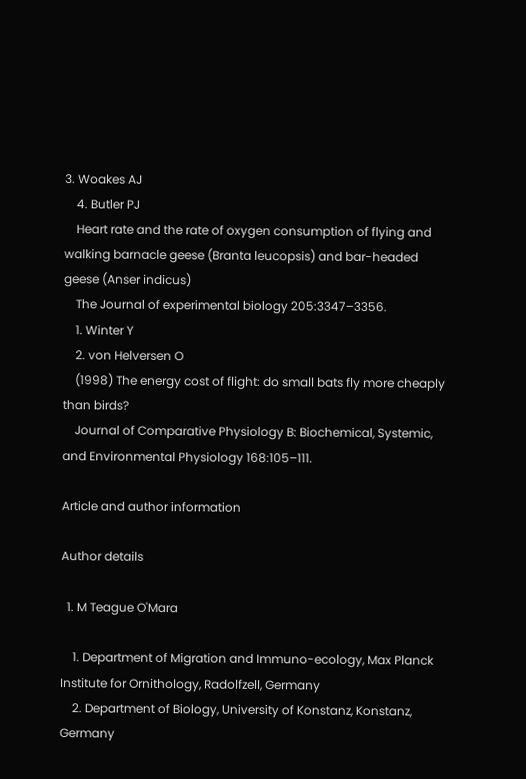3. Woakes AJ
    4. Butler PJ
    Heart rate and the rate of oxygen consumption of flying and walking barnacle geese (Branta leucopsis) and bar-headed geese (Anser indicus)
    The Journal of experimental biology 205:3347–3356.
    1. Winter Y
    2. von Helversen O
    (1998) The energy cost of flight: do small bats fly more cheaply than birds?
    Journal of Comparative Physiology B: Biochemical, Systemic, and Environmental Physiology 168:105–111.

Article and author information

Author details

  1. M Teague O'Mara

    1. Department of Migration and Immuno-ecology, Max Planck Institute for Ornithology, Radolfzell, Germany
    2. Department of Biology, University of Konstanz, Konstanz, Germany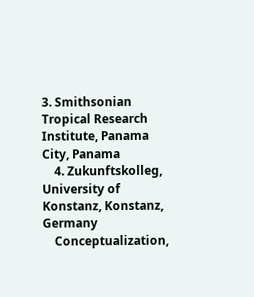3. Smithsonian Tropical Research Institute, Panama City, Panama
    4. Zukunftskolleg, University of Konstanz, Konstanz, Germany
    Conceptualization,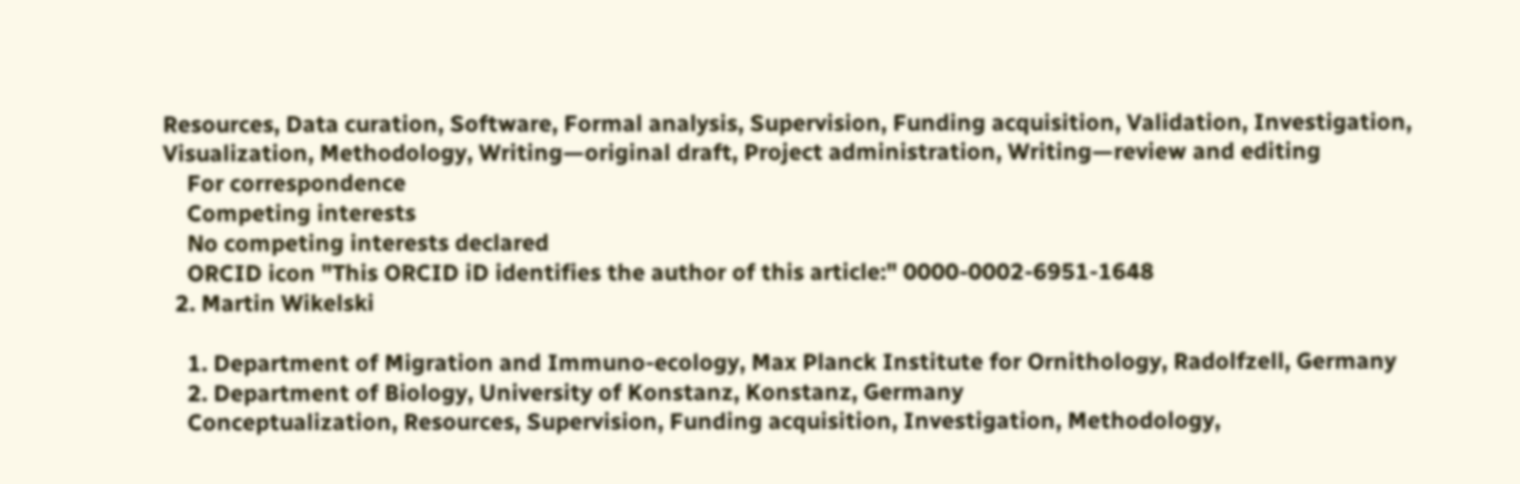Resources, Data curation, Software, Formal analysis, Supervision, Funding acquisition, Validation, Investigation, Visualization, Methodology, Writing—original draft, Project administration, Writing—review and editing
    For correspondence
    Competing interests
    No competing interests declared
    ORCID icon "This ORCID iD identifies the author of this article:" 0000-0002-6951-1648
  2. Martin Wikelski

    1. Department of Migration and Immuno-ecology, Max Planck Institute for Ornithology, Radolfzell, Germany
    2. Department of Biology, University of Konstanz, Konstanz, Germany
    Conceptualization, Resources, Supervision, Funding acquisition, Investigation, Methodology,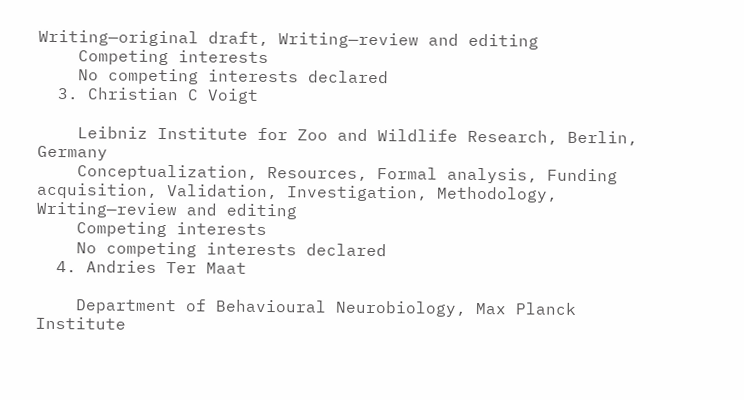Writing—original draft, Writing—review and editing
    Competing interests
    No competing interests declared
  3. Christian C Voigt

    Leibniz Institute for Zoo and Wildlife Research, Berlin, Germany
    Conceptualization, Resources, Formal analysis, Funding acquisition, Validation, Investigation, Methodology, Writing—review and editing
    Competing interests
    No competing interests declared
  4. Andries Ter Maat

    Department of Behavioural Neurobiology, Max Planck Institute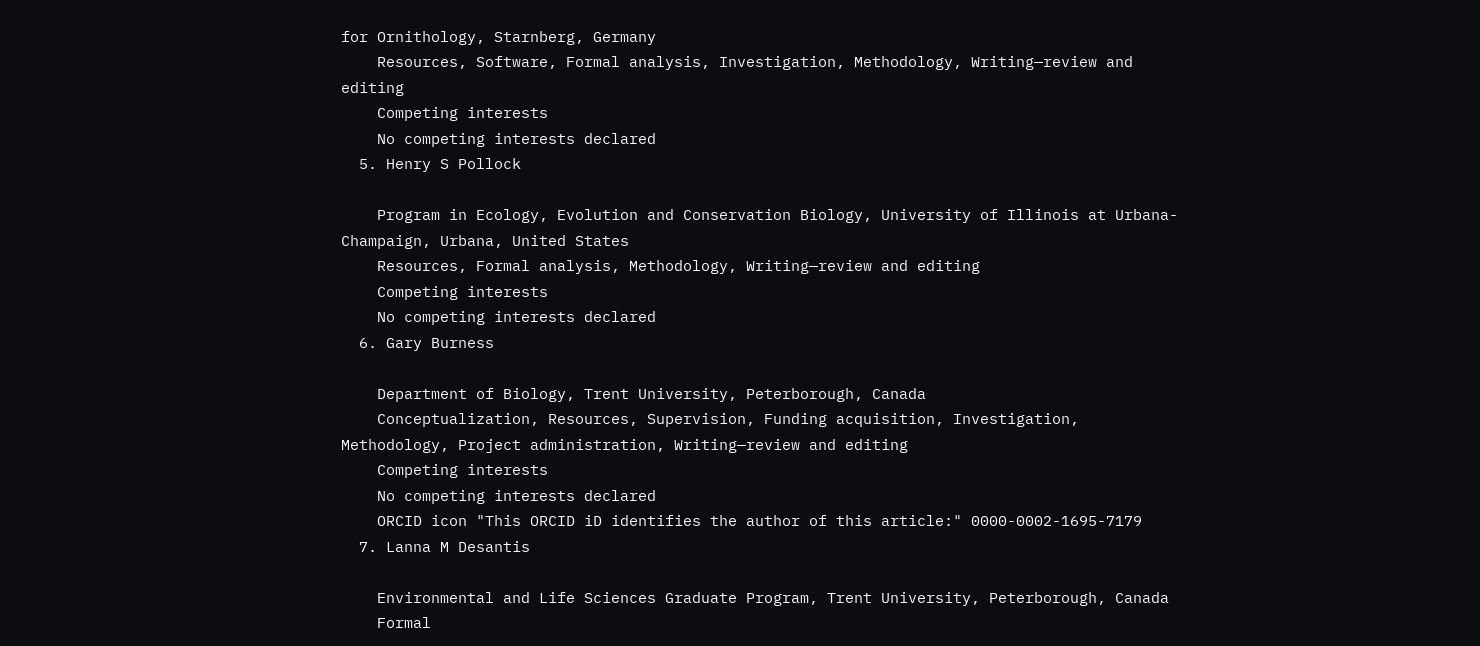for Ornithology, Starnberg, Germany
    Resources, Software, Formal analysis, Investigation, Methodology, Writing—review and editing
    Competing interests
    No competing interests declared
  5. Henry S Pollock

    Program in Ecology, Evolution and Conservation Biology, University of Illinois at Urbana-Champaign, Urbana, United States
    Resources, Formal analysis, Methodology, Writing—review and editing
    Competing interests
    No competing interests declared
  6. Gary Burness

    Department of Biology, Trent University, Peterborough, Canada
    Conceptualization, Resources, Supervision, Funding acquisition, Investigation, Methodology, Project administration, Writing—review and editing
    Competing interests
    No competing interests declared
    ORCID icon "This ORCID iD identifies the author of this article:" 0000-0002-1695-7179
  7. Lanna M Desantis

    Environmental and Life Sciences Graduate Program, Trent University, Peterborough, Canada
    Formal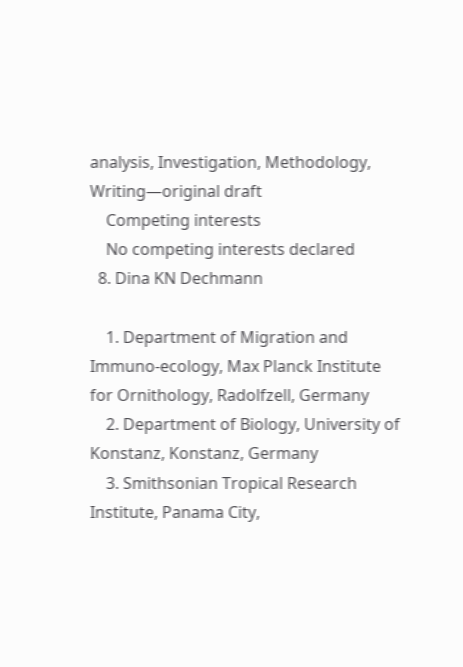analysis, Investigation, Methodology, Writing—original draft
    Competing interests
    No competing interests declared
  8. Dina KN Dechmann

    1. Department of Migration and Immuno-ecology, Max Planck Institute for Ornithology, Radolfzell, Germany
    2. Department of Biology, University of Konstanz, Konstanz, Germany
    3. Smithsonian Tropical Research Institute, Panama City,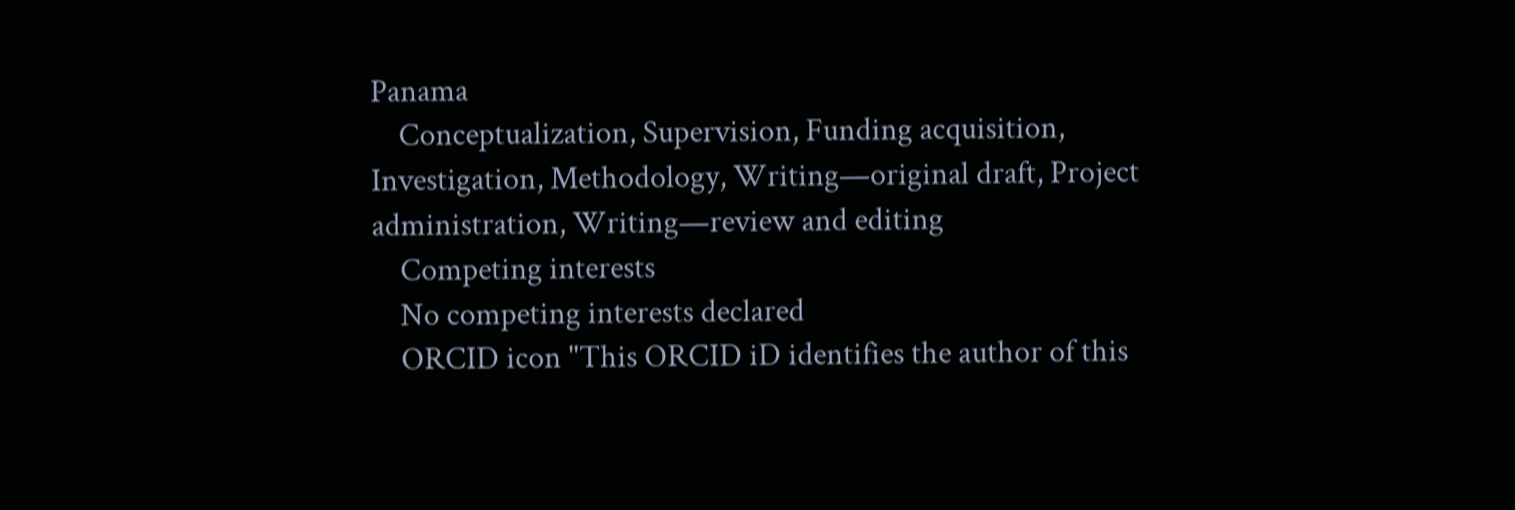Panama
    Conceptualization, Supervision, Funding acquisition, Investigation, Methodology, Writing—original draft, Project administration, Writing—review and editing
    Competing interests
    No competing interests declared
    ORCID icon "This ORCID iD identifies the author of this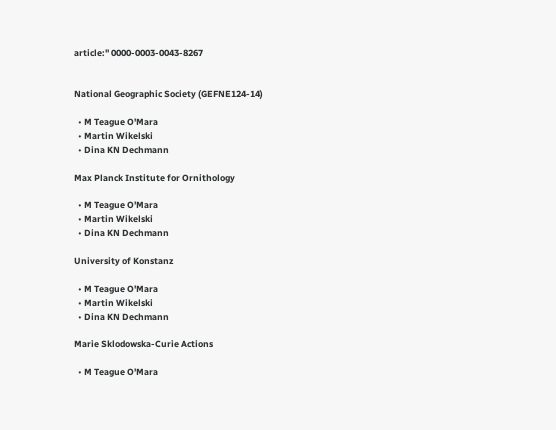article:" 0000-0003-0043-8267


National Geographic Society (GEFNE124-14)

  • M Teague O'Mara
  • Martin Wikelski
  • Dina KN Dechmann

Max Planck Institute for Ornithology

  • M Teague O'Mara
  • Martin Wikelski
  • Dina KN Dechmann

University of Konstanz

  • M Teague O'Mara
  • Martin Wikelski
  • Dina KN Dechmann

Marie Sklodowska-Curie Actions

  • M Teague O'Mara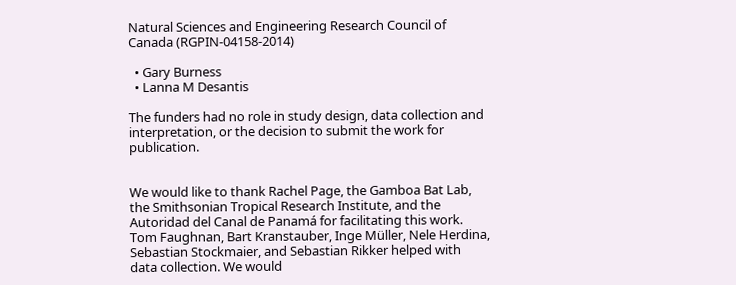Natural Sciences and Engineering Research Council of Canada (RGPIN-04158-2014)

  • Gary Burness
  • Lanna M Desantis

The funders had no role in study design, data collection and interpretation, or the decision to submit the work for publication.


We would like to thank Rachel Page, the Gamboa Bat Lab, the Smithsonian Tropical Research Institute, and the Autoridad del Canal de Panamá for facilitating this work. Tom Faughnan, Bart Kranstauber, Inge Müller, Nele Herdina, Sebastian Stockmaier, and Sebastian Rikker helped with data collection. We would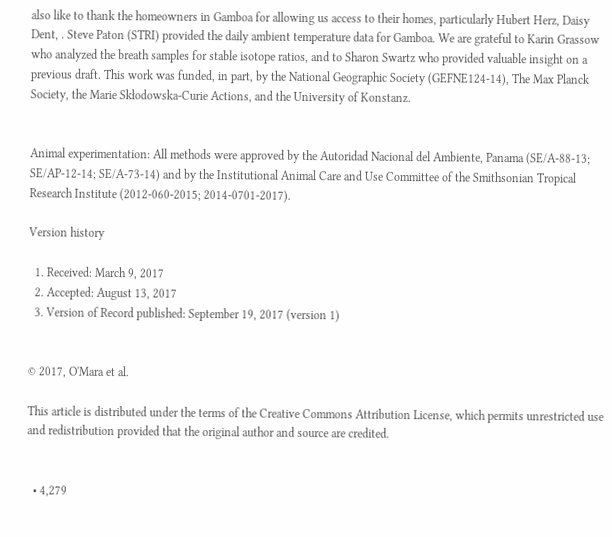also like to thank the homeowners in Gamboa for allowing us access to their homes, particularly Hubert Herz, Daisy Dent, . Steve Paton (STRI) provided the daily ambient temperature data for Gamboa. We are grateful to Karin Grassow who analyzed the breath samples for stable isotope ratios, and to Sharon Swartz who provided valuable insight on a previous draft. This work was funded, in part, by the National Geographic Society (GEFNE124-14), The Max Planck Society, the Marie Skłodowska-Curie Actions, and the University of Konstanz.


Animal experimentation: All methods were approved by the Autoridad Nacional del Ambiente, Panama (SE/A-88-13; SE/AP-12-14; SE/A-73-14) and by the Institutional Animal Care and Use Committee of the Smithsonian Tropical Research Institute (2012-060-2015; 2014-0701-2017).

Version history

  1. Received: March 9, 2017
  2. Accepted: August 13, 2017
  3. Version of Record published: September 19, 2017 (version 1)


© 2017, O'Mara et al.

This article is distributed under the terms of the Creative Commons Attribution License, which permits unrestricted use and redistribution provided that the original author and source are credited.


  • 4,279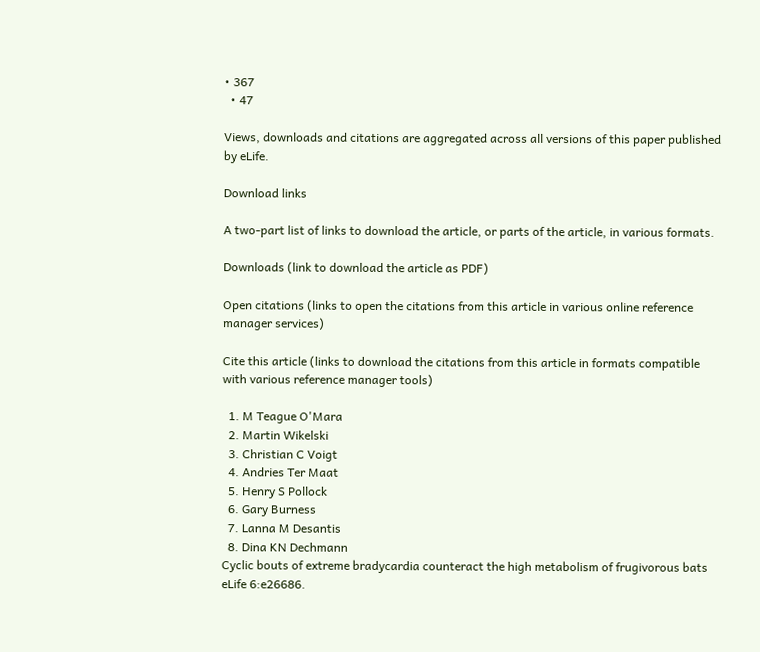• 367
  • 47

Views, downloads and citations are aggregated across all versions of this paper published by eLife.

Download links

A two-part list of links to download the article, or parts of the article, in various formats.

Downloads (link to download the article as PDF)

Open citations (links to open the citations from this article in various online reference manager services)

Cite this article (links to download the citations from this article in formats compatible with various reference manager tools)

  1. M Teague O'Mara
  2. Martin Wikelski
  3. Christian C Voigt
  4. Andries Ter Maat
  5. Henry S Pollock
  6. Gary Burness
  7. Lanna M Desantis
  8. Dina KN Dechmann
Cyclic bouts of extreme bradycardia counteract the high metabolism of frugivorous bats
eLife 6:e26686.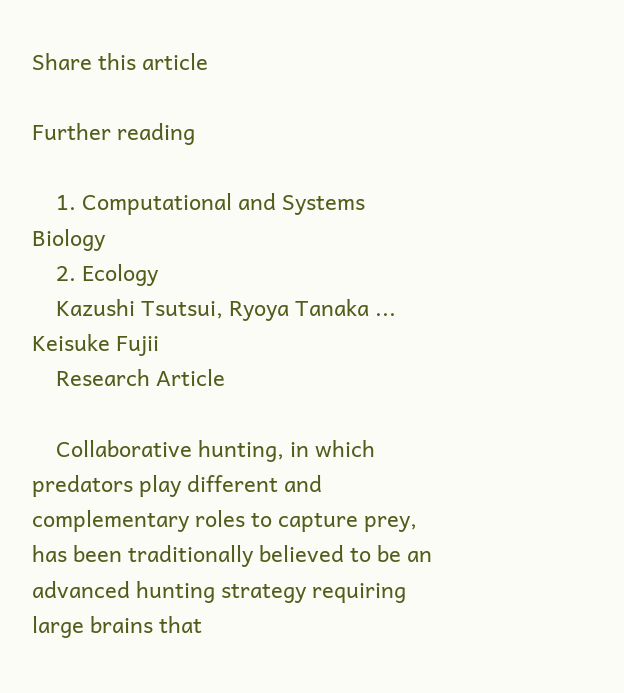Share this article

Further reading

    1. Computational and Systems Biology
    2. Ecology
    Kazushi Tsutsui, Ryoya Tanaka ... Keisuke Fujii
    Research Article

    Collaborative hunting, in which predators play different and complementary roles to capture prey, has been traditionally believed to be an advanced hunting strategy requiring large brains that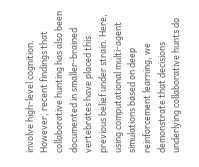involve high-level cognition. However, recent findings that collaborative hunting has also been documented in smaller-brained vertebrates have placed this previous belief under strain. Here, using computational multi-agent simulations based on deep reinforcement learning, we demonstrate that decisions underlying collaborative hunts do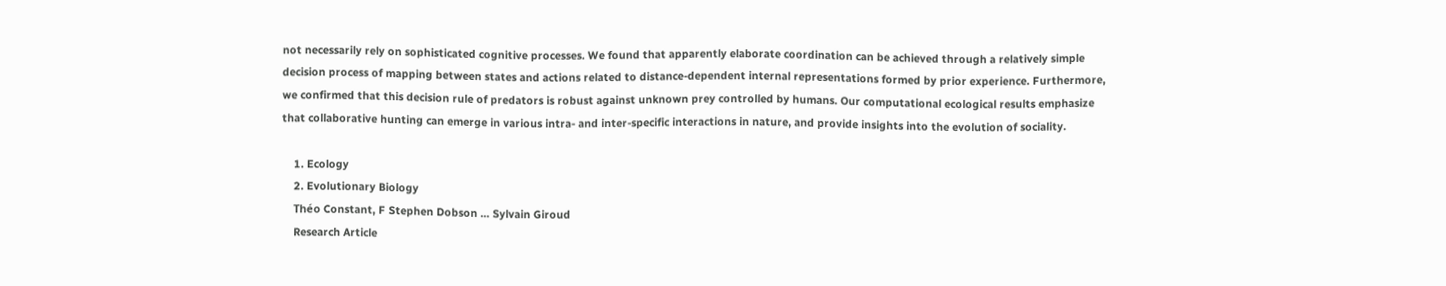not necessarily rely on sophisticated cognitive processes. We found that apparently elaborate coordination can be achieved through a relatively simple decision process of mapping between states and actions related to distance-dependent internal representations formed by prior experience. Furthermore, we confirmed that this decision rule of predators is robust against unknown prey controlled by humans. Our computational ecological results emphasize that collaborative hunting can emerge in various intra- and inter-specific interactions in nature, and provide insights into the evolution of sociality.

    1. Ecology
    2. Evolutionary Biology
    Théo Constant, F Stephen Dobson ... Sylvain Giroud
    Research Article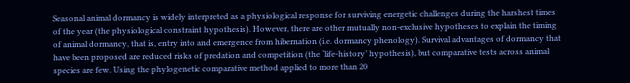Seasonal animal dormancy is widely interpreted as a physiological response for surviving energetic challenges during the harshest times of the year (the physiological constraint hypothesis). However, there are other mutually non-exclusive hypotheses to explain the timing of animal dormancy, that is, entry into and emergence from hibernation (i.e. dormancy phenology). Survival advantages of dormancy that have been proposed are reduced risks of predation and competition (the ‘life-history’ hypothesis), but comparative tests across animal species are few. Using the phylogenetic comparative method applied to more than 20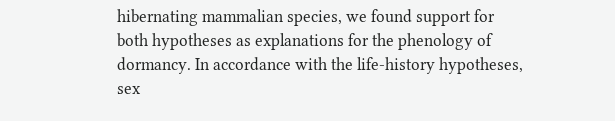hibernating mammalian species, we found support for both hypotheses as explanations for the phenology of dormancy. In accordance with the life-history hypotheses, sex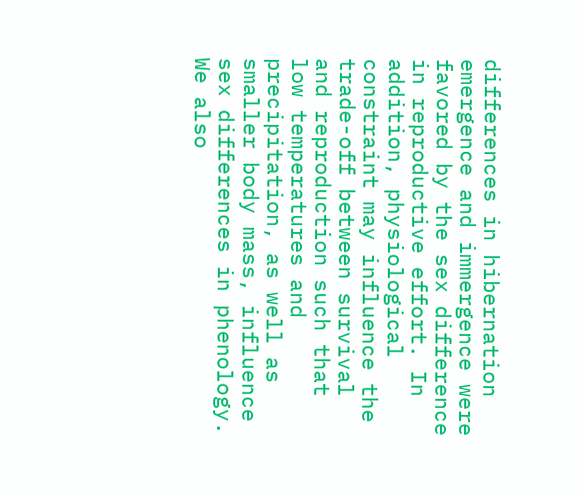differences in hibernation emergence and immergence were favored by the sex difference in reproductive effort. In addition, physiological constraint may influence the trade-off between survival and reproduction such that low temperatures and precipitation, as well as smaller body mass, influence sex differences in phenology. We also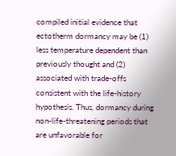compiled initial evidence that ectotherm dormancy may be (1) less temperature dependent than previously thought and (2) associated with trade-offs consistent with the life-history hypothesis. Thus, dormancy during non-life-threatening periods that are unfavorable for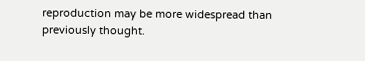reproduction may be more widespread than previously thought.